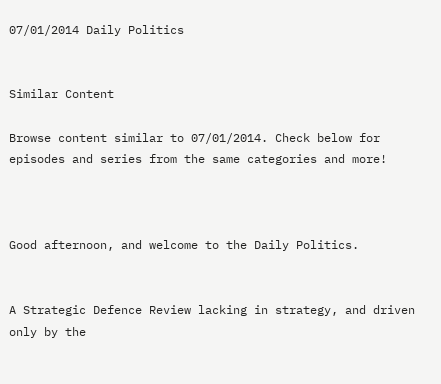07/01/2014 Daily Politics


Similar Content

Browse content similar to 07/01/2014. Check below for episodes and series from the same categories and more!



Good afternoon, and welcome to the Daily Politics.


A Strategic Defence Review lacking in strategy, and driven only by the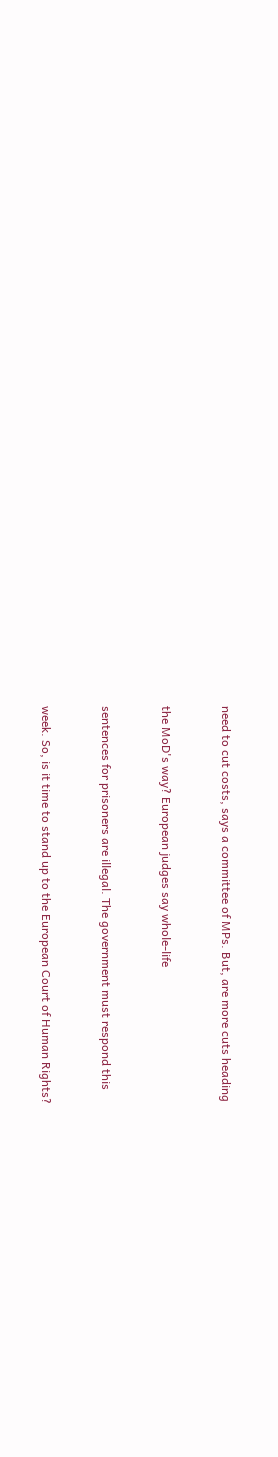need to cut costs, says a committee of MPs. But, are more cuts heading


the MoD's way? European judges say whole-life


sentences for prisoners are illegal. The government must respond this


week. So, is it time to stand up to the European Court of Human Rights?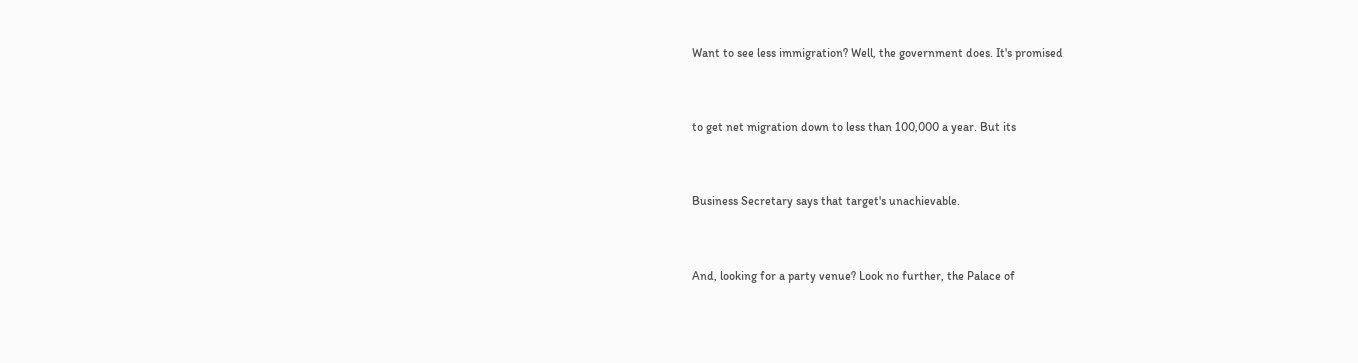Want to see less immigration? Well, the government does. It's promised


to get net migration down to less than 100,000 a year. But its


Business Secretary says that target's unachievable.


And, looking for a party venue? Look no further, the Palace of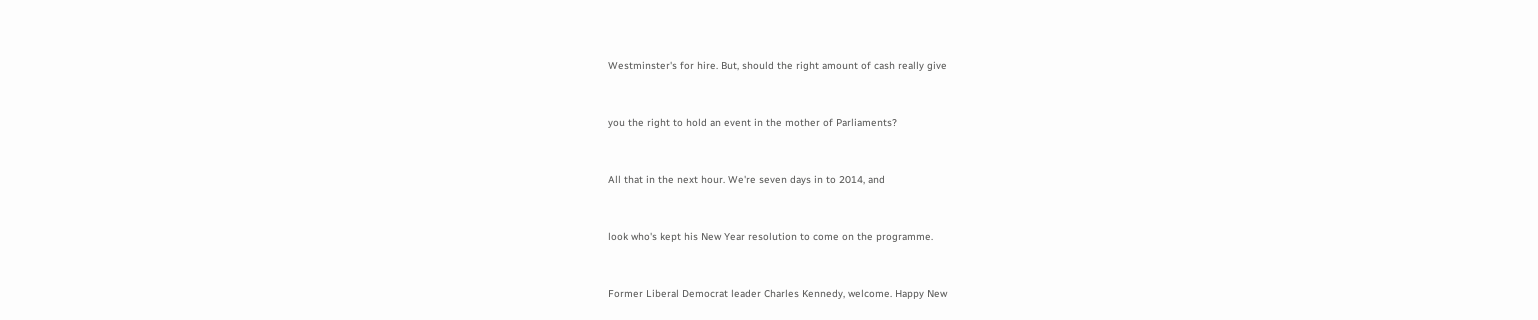Westminster's for hire. But, should the right amount of cash really give


you the right to hold an event in the mother of Parliaments?


All that in the next hour. We're seven days in to 2014, and


look who's kept his New Year resolution to come on the programme.


Former Liberal Democrat leader Charles Kennedy, welcome. Happy New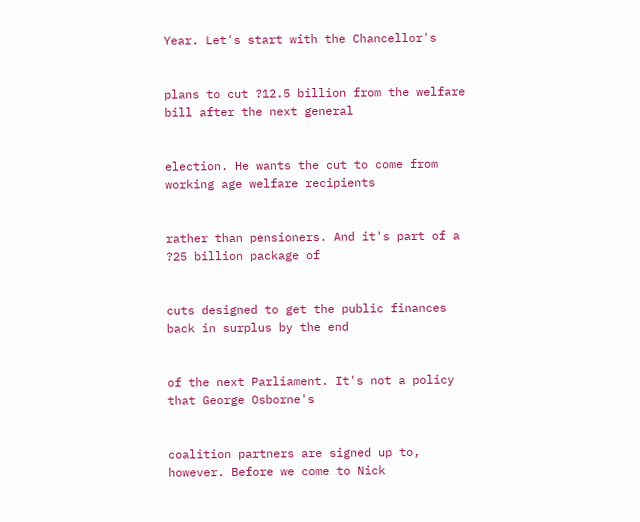Year. Let's start with the Chancellor's


plans to cut ?12.5 billion from the welfare bill after the next general


election. He wants the cut to come from working age welfare recipients


rather than pensioners. And it's part of a ?25 billion package of


cuts designed to get the public finances back in surplus by the end


of the next Parliament. It's not a policy that George Osborne's


coalition partners are signed up to, however. Before we come to Nick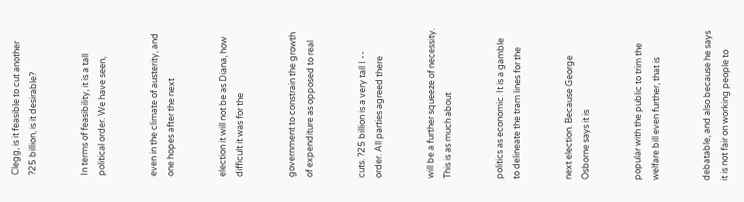Clegg, is it feasible to cut another ?25 billion, is it desirable?


In terms of feasibility, it is a tall political order. We have seen,


even in the climate of austerity, and one hopes after the next


election it will not be as Diana, how difficult it was for the


government to constrain the growth of expenditure as opposed to real


cuts. ?25 billion is a very tall I -- order. All parties agreed there


will be a further squeeze of necessity. This is as much about


politics as economic. It is a gamble to delineate the tram lines for the


next election. Because George Osborne says it is


popular with the public to trim the welfare bill even further, that is


debatable, and also because he says it is not fair on working people to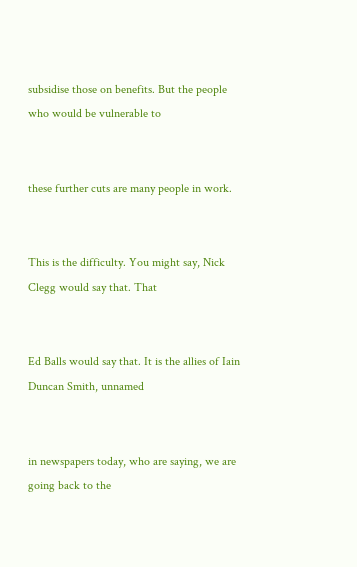subsidise those on benefits. But the people who would be vulnerable to


these further cuts are many people in work.


This is the difficulty. You might say, Nick Clegg would say that. That


Ed Balls would say that. It is the allies of Iain Duncan Smith, unnamed


in newspapers today, who are saying, we are going back to the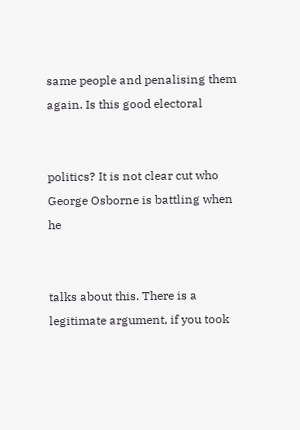same people and penalising them again. Is this good electoral


politics? It is not clear cut who George Osborne is battling when he


talks about this. There is a legitimate argument, if you took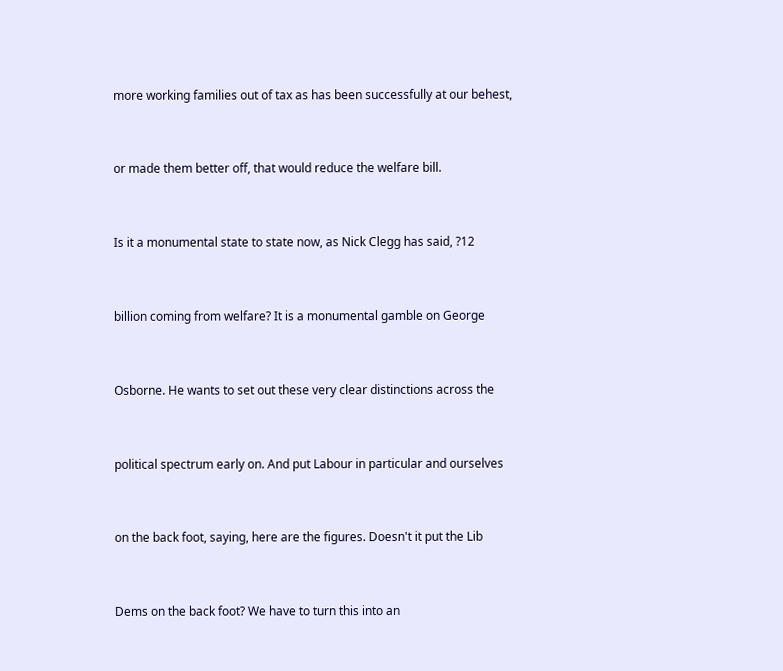more working families out of tax as has been successfully at our behest,


or made them better off, that would reduce the welfare bill.


Is it a monumental state to state now, as Nick Clegg has said, ?12


billion coming from welfare? It is a monumental gamble on George


Osborne. He wants to set out these very clear distinctions across the


political spectrum early on. And put Labour in particular and ourselves


on the back foot, saying, here are the figures. Doesn't it put the Lib


Dems on the back foot? We have to turn this into an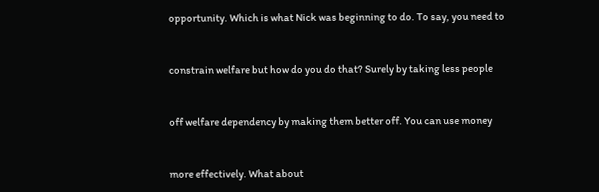opportunity. Which is what Nick was beginning to do. To say, you need to


constrain welfare but how do you do that? Surely by taking less people


off welfare dependency by making them better off. You can use money


more effectively. What about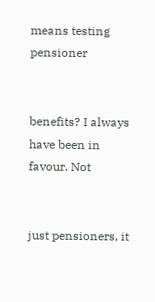means testing pensioner


benefits? I always have been in favour. Not


just pensioners, it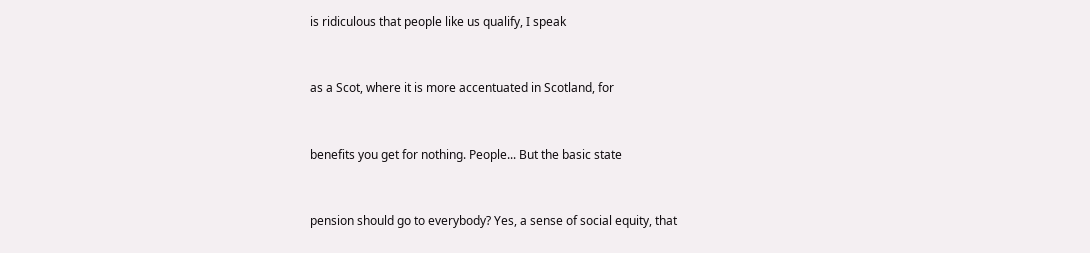is ridiculous that people like us qualify, I speak


as a Scot, where it is more accentuated in Scotland, for


benefits you get for nothing. People... But the basic state


pension should go to everybody? Yes, a sense of social equity, that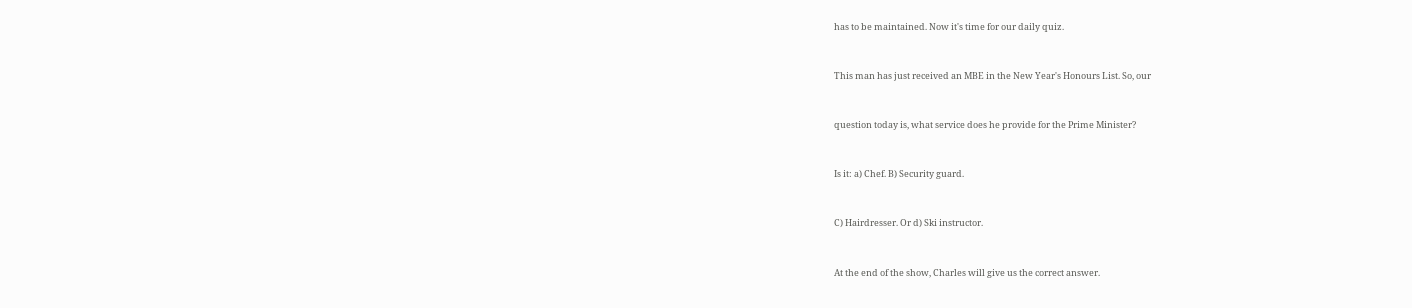has to be maintained. Now it's time for our daily quiz.


This man has just received an MBE in the New Year's Honours List. So, our


question today is, what service does he provide for the Prime Minister?


Is it: a) Chef. B) Security guard.


C) Hairdresser. Or d) Ski instructor.


At the end of the show, Charles will give us the correct answer.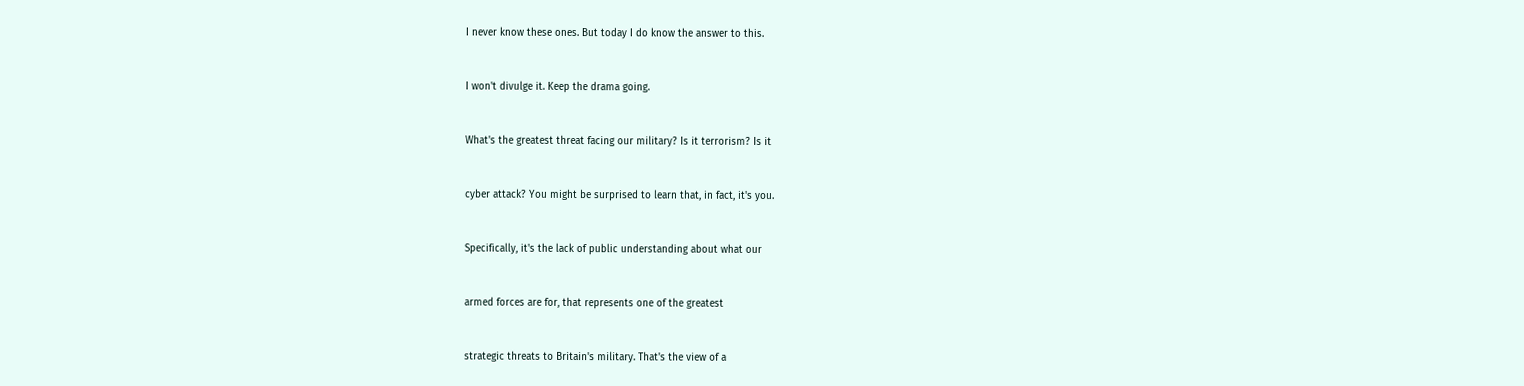I never know these ones. But today I do know the answer to this.


I won't divulge it. Keep the drama going.


What's the greatest threat facing our military? Is it terrorism? Is it


cyber attack? You might be surprised to learn that, in fact, it's you.


Specifically, it's the lack of public understanding about what our


armed forces are for, that represents one of the greatest


strategic threats to Britain's military. That's the view of a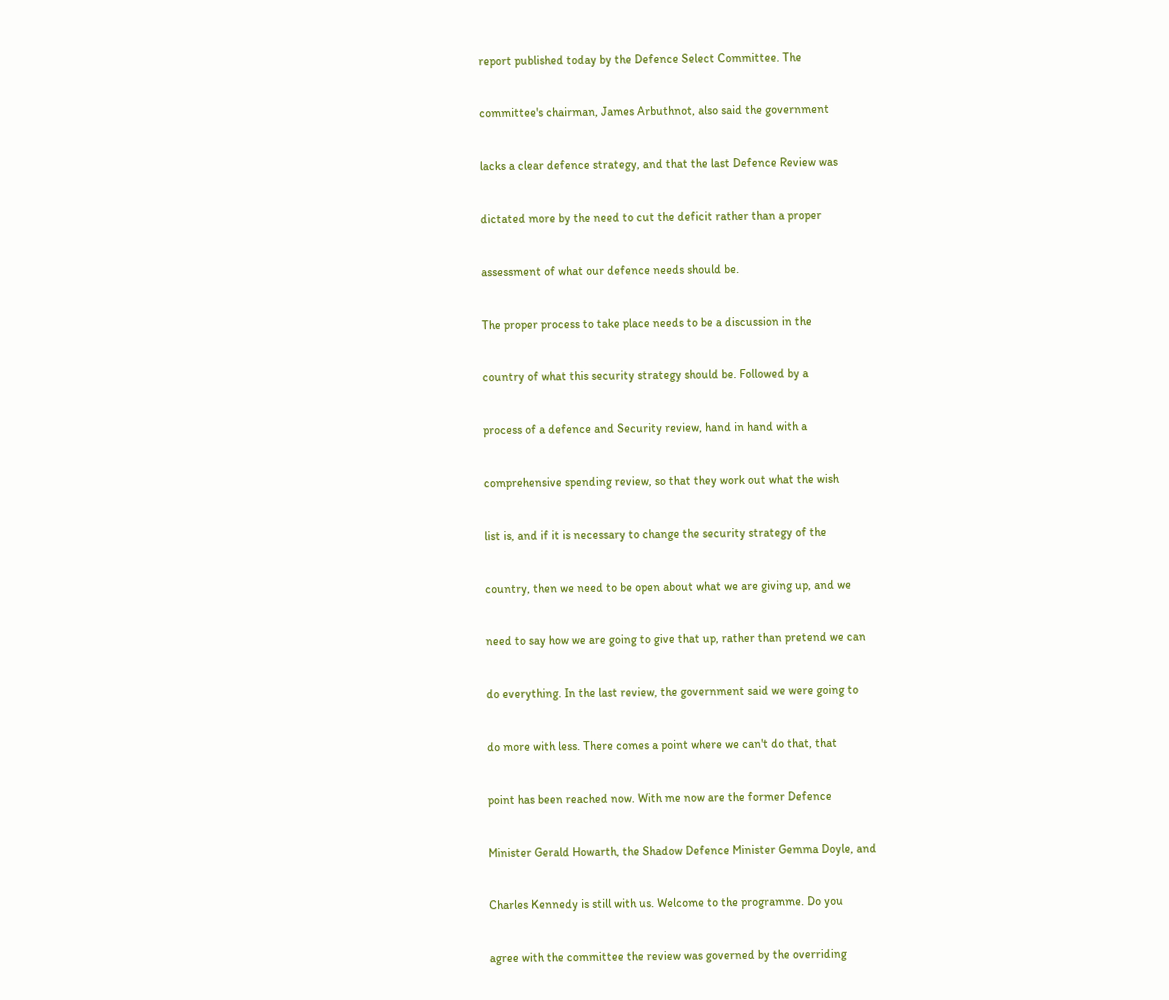report published today by the Defence Select Committee. The


committee's chairman, James Arbuthnot, also said the government


lacks a clear defence strategy, and that the last Defence Review was


dictated more by the need to cut the deficit rather than a proper


assessment of what our defence needs should be.


The proper process to take place needs to be a discussion in the


country of what this security strategy should be. Followed by a


process of a defence and Security review, hand in hand with a


comprehensive spending review, so that they work out what the wish


list is, and if it is necessary to change the security strategy of the


country, then we need to be open about what we are giving up, and we


need to say how we are going to give that up, rather than pretend we can


do everything. In the last review, the government said we were going to


do more with less. There comes a point where we can't do that, that


point has been reached now. With me now are the former Defence


Minister Gerald Howarth, the Shadow Defence Minister Gemma Doyle, and


Charles Kennedy is still with us. Welcome to the programme. Do you


agree with the committee the review was governed by the overriding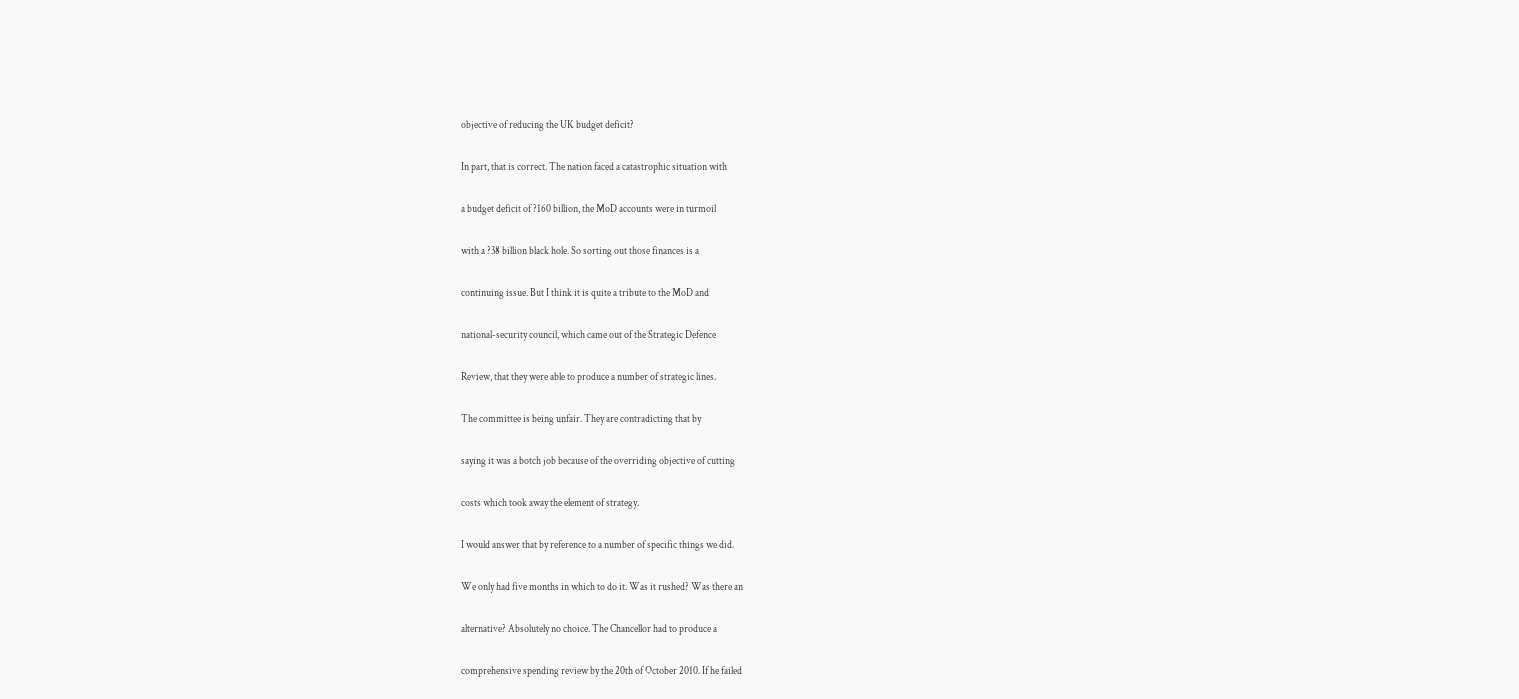objective of reducing the UK budget deficit?


In part, that is correct. The nation faced a catastrophic situation with


a budget deficit of ?160 billion, the MoD accounts were in turmoil


with a ?38 billion black hole. So sorting out those finances is a


continuing issue. But I think it is quite a tribute to the MoD and


national-security council, which came out of the Strategic Defence


Review, that they were able to produce a number of strategic lines.


The committee is being unfair. They are contradicting that by


saying it was a botch job because of the overriding objective of cutting


costs which took away the element of strategy.


I would answer that by reference to a number of specific things we did.


We only had five months in which to do it. Was it rushed? Was there an


alternative? Absolutely no choice. The Chancellor had to produce a


comprehensive spending review by the 20th of October 2010. If he failed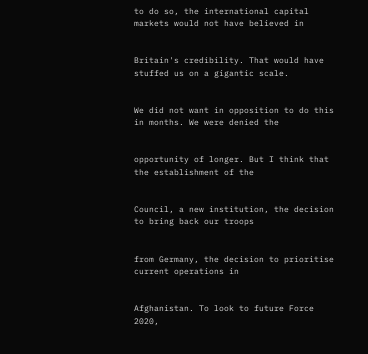to do so, the international capital markets would not have believed in


Britain's credibility. That would have stuffed us on a gigantic scale.


We did not want in opposition to do this in months. We were denied the


opportunity of longer. But I think that the establishment of the


Council, a new institution, the decision to bring back our troops


from Germany, the decision to prioritise current operations in


Afghanistan. To look to future Force 2020,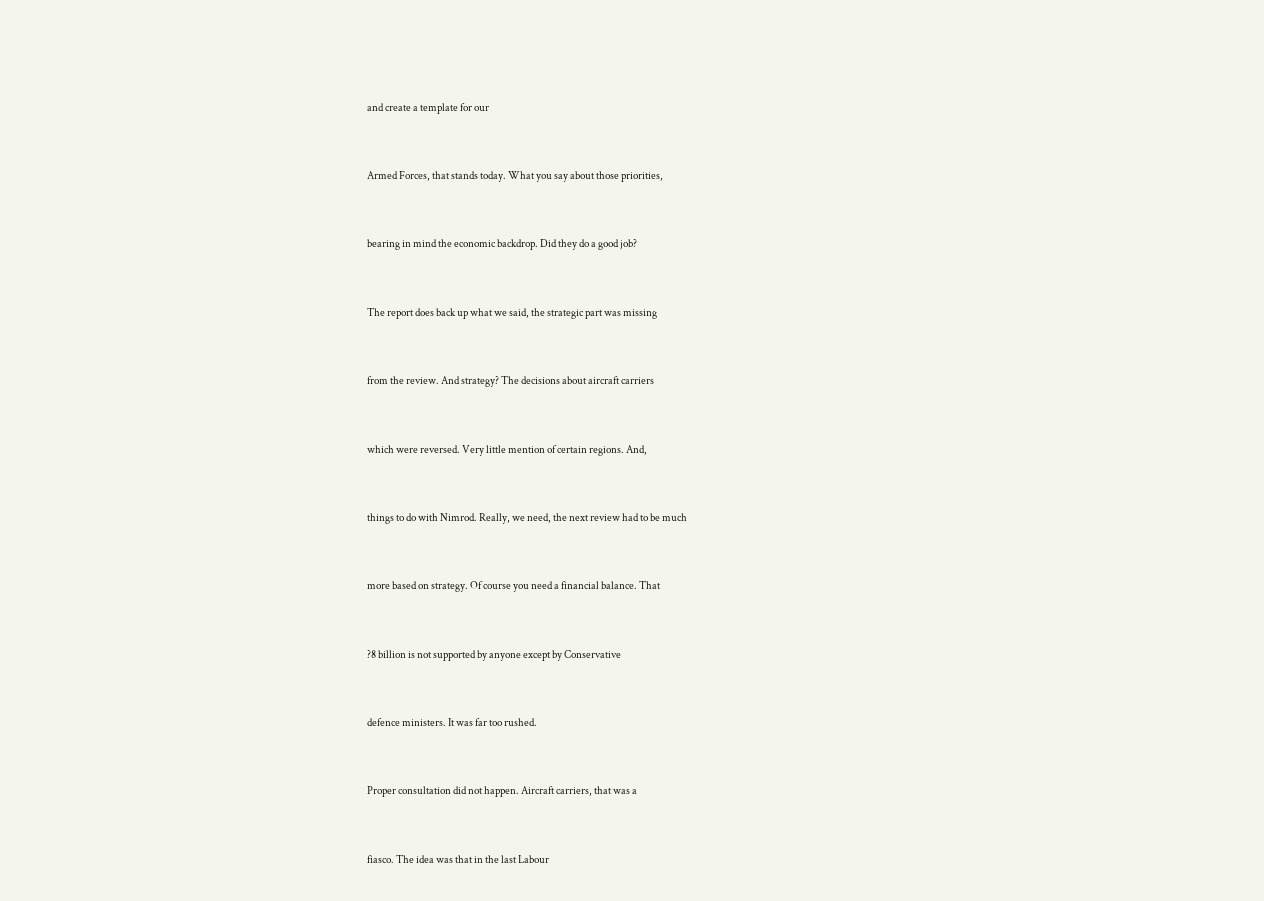and create a template for our


Armed Forces, that stands today. What you say about those priorities,


bearing in mind the economic backdrop. Did they do a good job?


The report does back up what we said, the strategic part was missing


from the review. And strategy? The decisions about aircraft carriers


which were reversed. Very little mention of certain regions. And,


things to do with Nimrod. Really, we need, the next review had to be much


more based on strategy. Of course you need a financial balance. That


?8 billion is not supported by anyone except by Conservative


defence ministers. It was far too rushed.


Proper consultation did not happen. Aircraft carriers, that was a


fiasco. The idea was that in the last Labour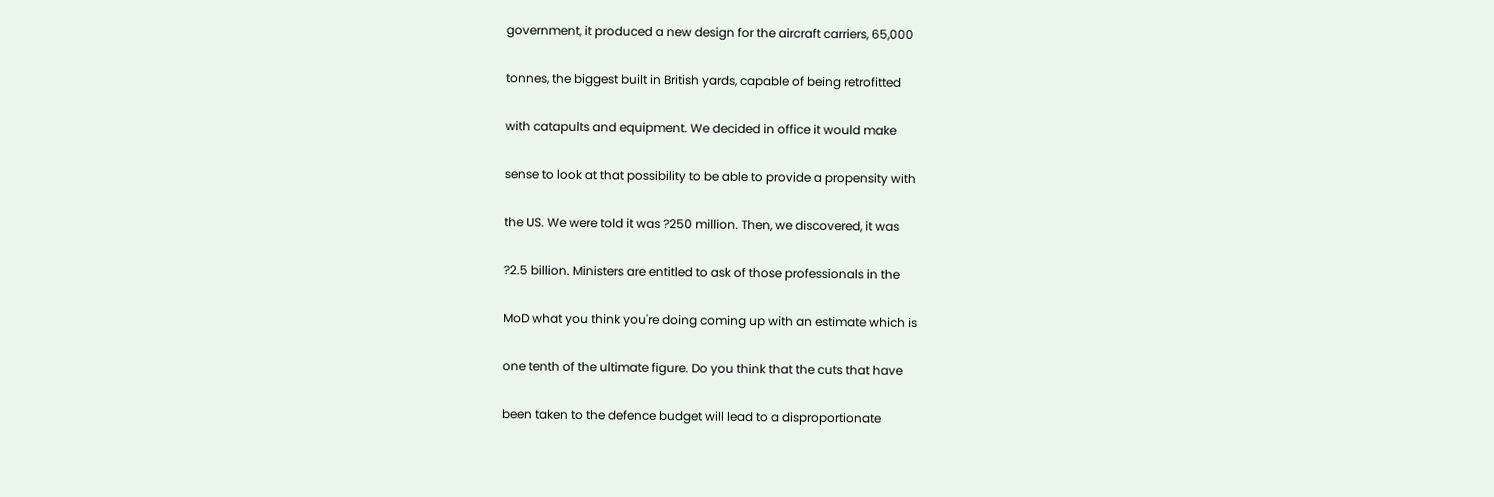government, it produced a new design for the aircraft carriers, 65,000


tonnes, the biggest built in British yards, capable of being retrofitted


with catapults and equipment. We decided in office it would make


sense to look at that possibility to be able to provide a propensity with


the US. We were told it was ?250 million. Then, we discovered, it was


?2.5 billion. Ministers are entitled to ask of those professionals in the


MoD what you think you're doing coming up with an estimate which is


one tenth of the ultimate figure. Do you think that the cuts that have


been taken to the defence budget will lead to a disproportionate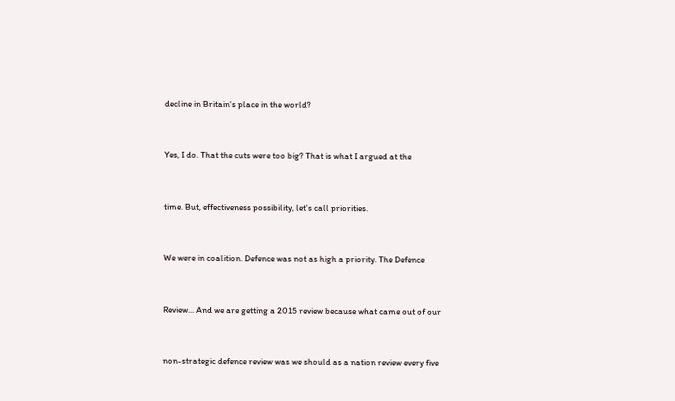decline in Britain's place in the world?


Yes, I do. That the cuts were too big? That is what I argued at the


time. But, effectiveness possibility, let's call priorities.


We were in coalition. Defence was not as high a priority. The Defence


Review... And we are getting a 2015 review because what came out of our


non-strategic defence review was we should as a nation review every five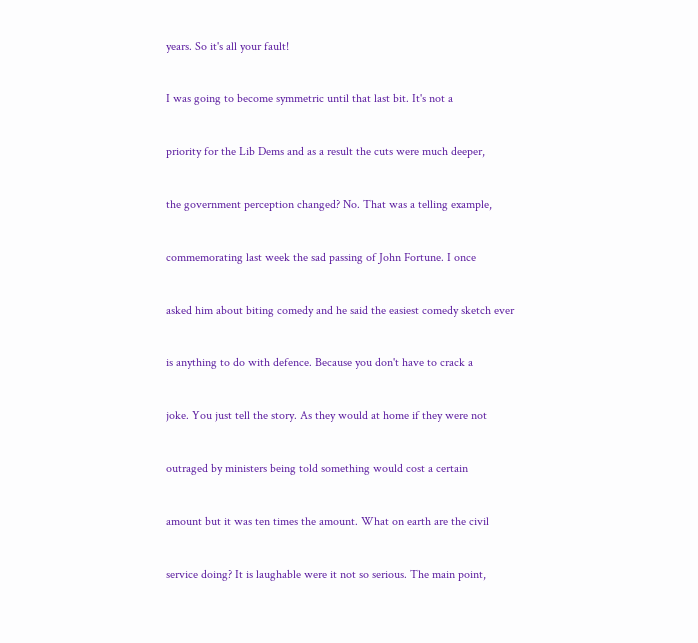years. So it's all your fault!


I was going to become symmetric until that last bit. It's not a


priority for the Lib Dems and as a result the cuts were much deeper,


the government perception changed? No. That was a telling example,


commemorating last week the sad passing of John Fortune. I once


asked him about biting comedy and he said the easiest comedy sketch ever


is anything to do with defence. Because you don't have to crack a


joke. You just tell the story. As they would at home if they were not


outraged by ministers being told something would cost a certain


amount but it was ten times the amount. What on earth are the civil


service doing? It is laughable were it not so serious. The main point,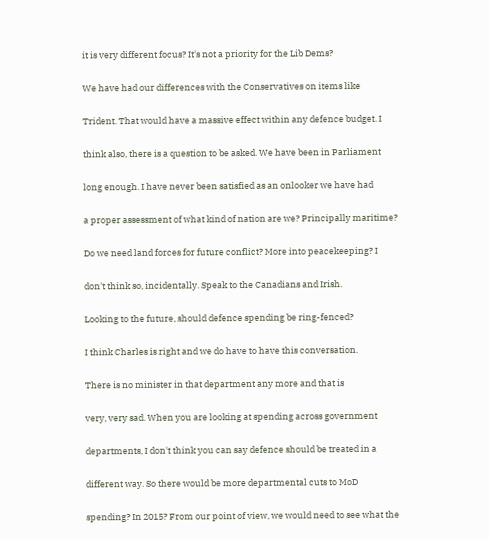it is very different focus? It's not a priority for the Lib Dems?


We have had our differences with the Conservatives on items like


Trident. That would have a massive effect within any defence budget. I


think also, there is a question to be asked. We have been in Parliament


long enough. I have never been satisfied as an onlooker we have had


a proper assessment of what kind of nation are we? Principally maritime?


Do we need land forces for future conflict? More into peacekeeping? I


don't think so, incidentally. Speak to the Canadians and Irish.


Looking to the future, should defence spending be ring-fenced?


I think Charles is right and we do have to have this conversation.


There is no minister in that department any more and that is


very, very sad. When you are looking at spending across government


departments, I don't think you can say defence should be treated in a


different way. So there would be more departmental cuts to MoD


spending? In 2015? From our point of view, we would need to see what the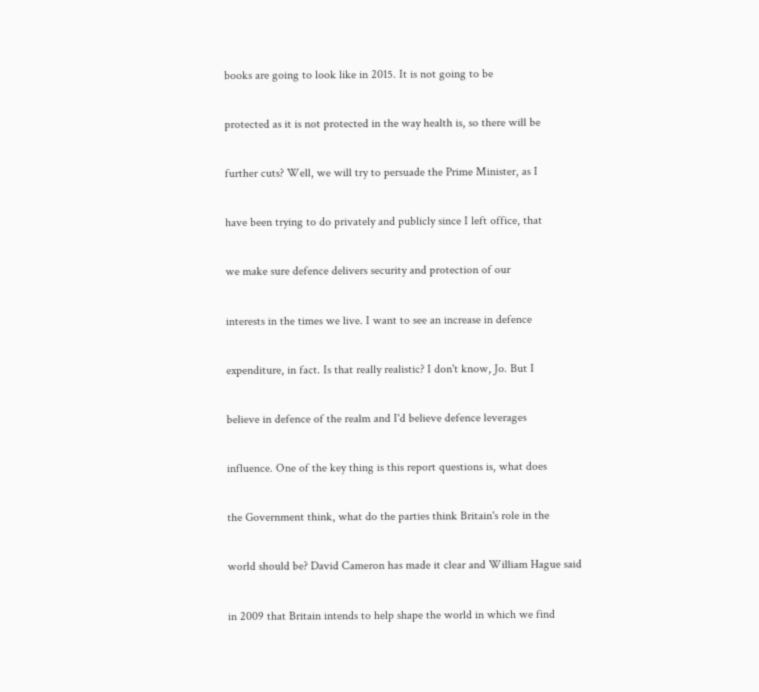books are going to look like in 2015. It is not going to be


protected as it is not protected in the way health is, so there will be


further cuts? Well, we will try to persuade the Prime Minister, as I


have been trying to do privately and publicly since I left office, that


we make sure defence delivers security and protection of our


interests in the times we live. I want to see an increase in defence


expenditure, in fact. Is that really realistic? I don't know, Jo. But I


believe in defence of the realm and I'd believe defence leverages


influence. One of the key thing is this report questions is, what does


the Government think, what do the parties think Britain's role in the


world should be? David Cameron has made it clear and William Hague said


in 2009 that Britain intends to help shape the world in which we find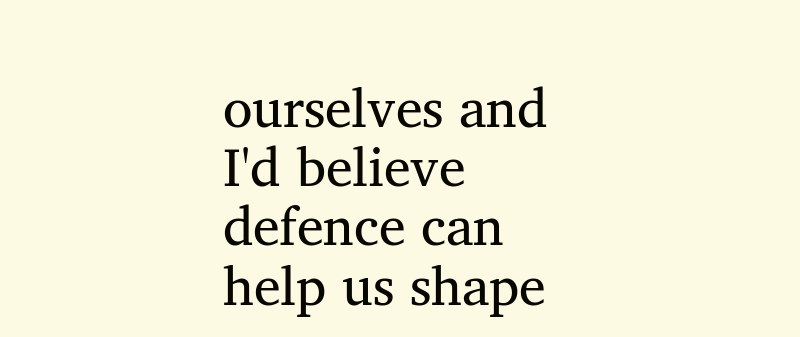ourselves and I'd believe defence can help us shape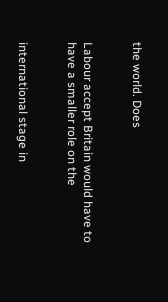the world. Does


Labour accept Britain would have to have a smaller role on the


international stage in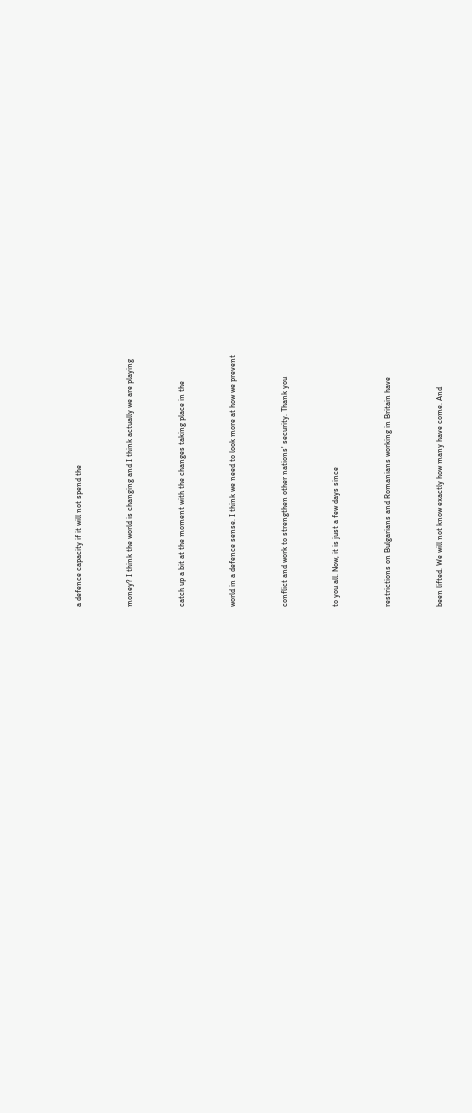a defence capacity if it will not spend the


money? I think the world is changing and I think actually we are playing


catch up a bit at the moment with the changes taking place in the


world in a defence sense. I think we need to look more at how we prevent


conflict and work to strengthen other nations' security. Thank you


to you all. Now, it is just a few days since


restrictions on Bulgarians and Romanians working in Britain have


been lifted. We will not know exactly how many have come. And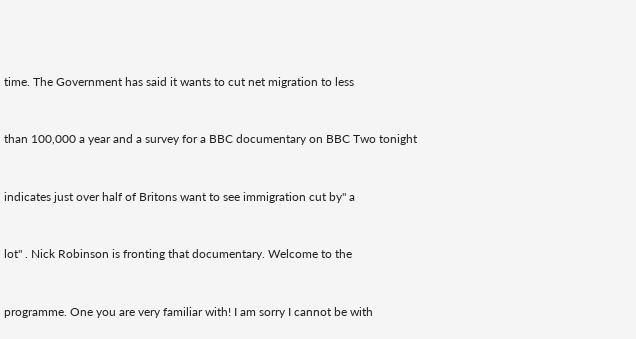time. The Government has said it wants to cut net migration to less


than 100,000 a year and a survey for a BBC documentary on BBC Two tonight


indicates just over half of Britons want to see immigration cut by" a


lot" . Nick Robinson is fronting that documentary. Welcome to the


programme. One you are very familiar with! I am sorry I cannot be with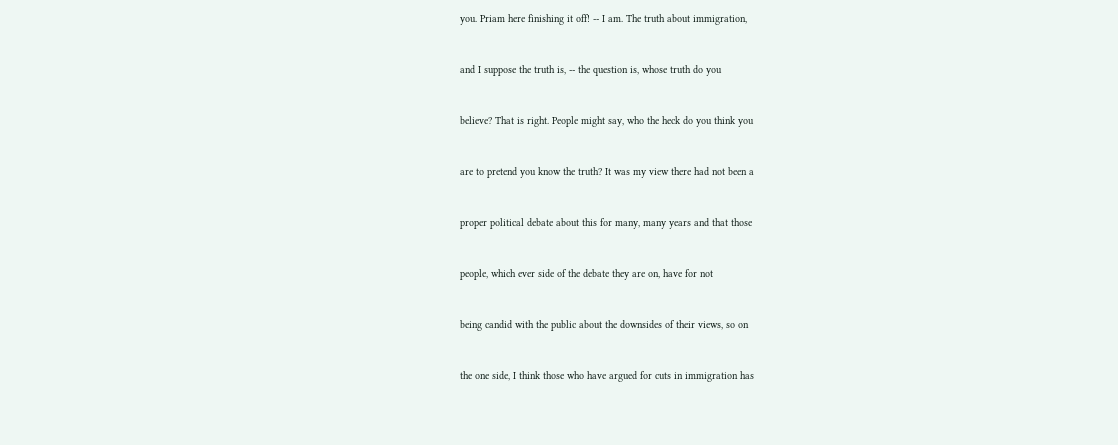you. Priam here finishing it off! -- I am. The truth about immigration,


and I suppose the truth is, -- the question is, whose truth do you


believe? That is right. People might say, who the heck do you think you


are to pretend you know the truth? It was my view there had not been a


proper political debate about this for many, many years and that those


people, which ever side of the debate they are on, have for not


being candid with the public about the downsides of their views, so on


the one side, I think those who have argued for cuts in immigration has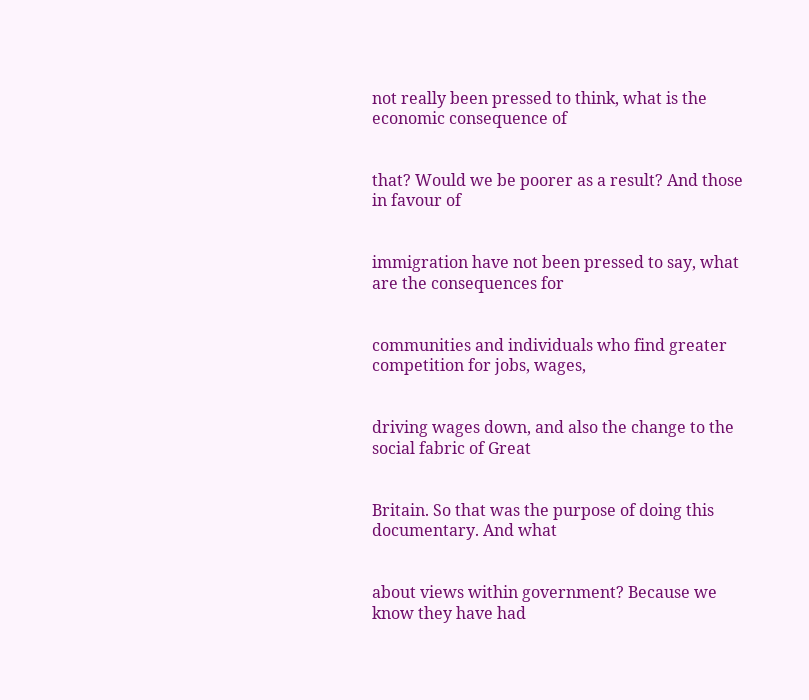not really been pressed to think, what is the economic consequence of


that? Would we be poorer as a result? And those in favour of


immigration have not been pressed to say, what are the consequences for


communities and individuals who find greater competition for jobs, wages,


driving wages down, and also the change to the social fabric of Great


Britain. So that was the purpose of doing this documentary. And what


about views within government? Because we know they have had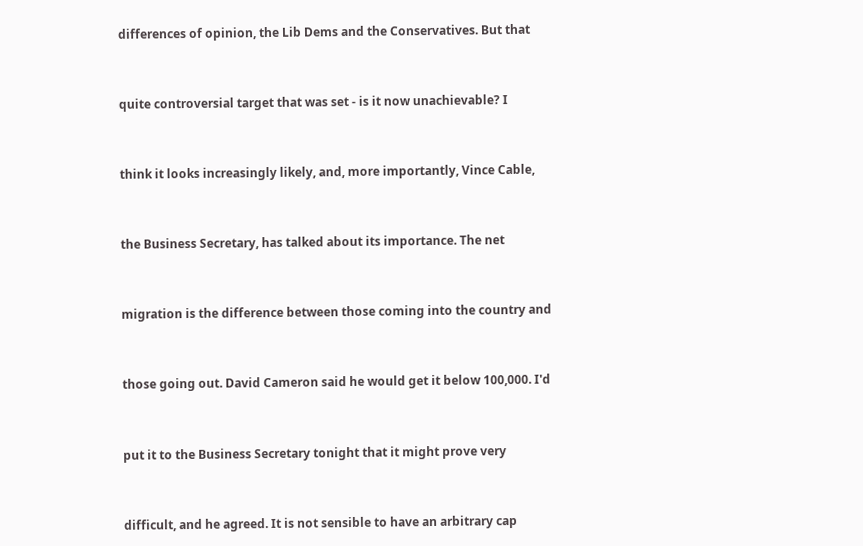differences of opinion, the Lib Dems and the Conservatives. But that


quite controversial target that was set - is it now unachievable? I


think it looks increasingly likely, and, more importantly, Vince Cable,


the Business Secretary, has talked about its importance. The net


migration is the difference between those coming into the country and


those going out. David Cameron said he would get it below 100,000. I'd


put it to the Business Secretary tonight that it might prove very


difficult, and he agreed. It is not sensible to have an arbitrary cap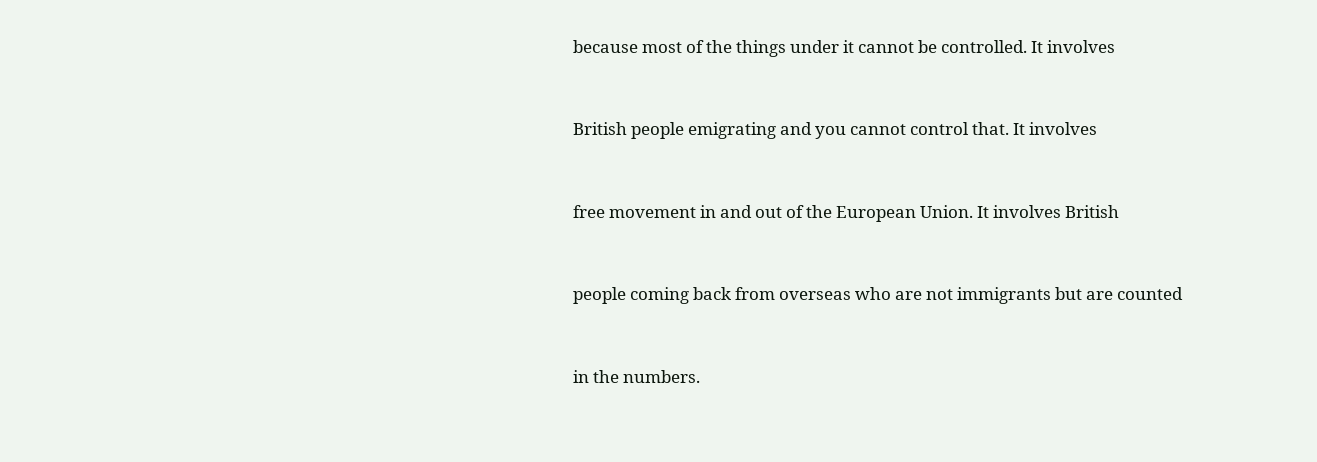because most of the things under it cannot be controlled. It involves


British people emigrating and you cannot control that. It involves


free movement in and out of the European Union. It involves British


people coming back from overseas who are not immigrants but are counted


in the numbers.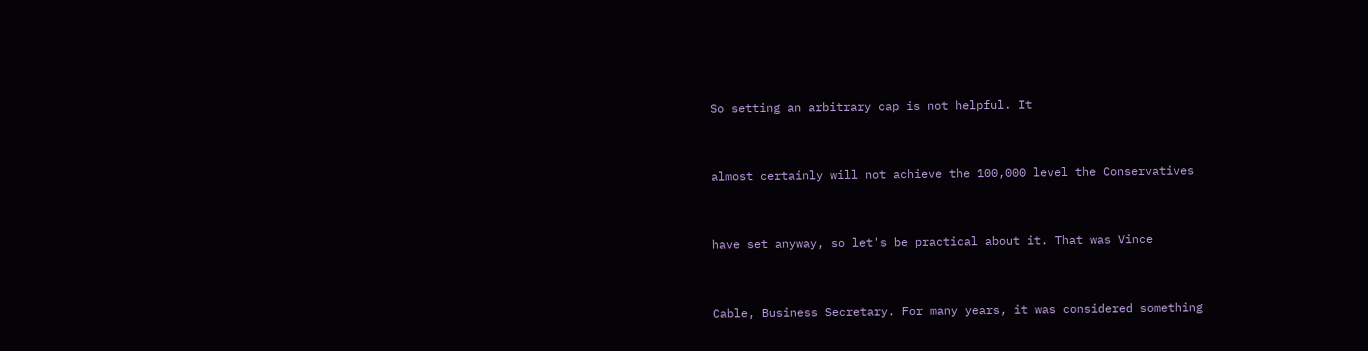So setting an arbitrary cap is not helpful. It


almost certainly will not achieve the 100,000 level the Conservatives


have set anyway, so let's be practical about it. That was Vince


Cable, Business Secretary. For many years, it was considered something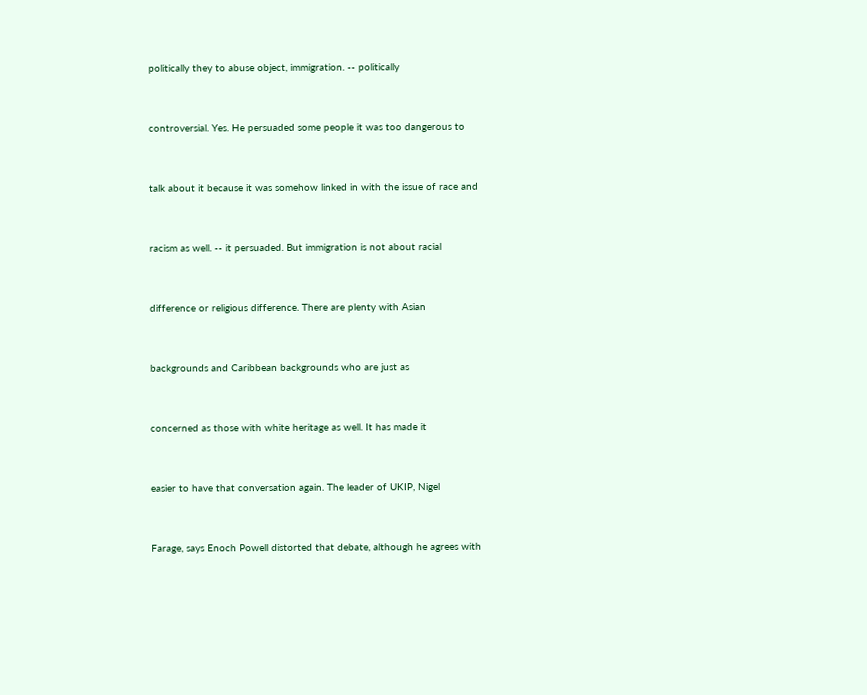politically they to abuse object, immigration. -- politically


controversial. Yes. He persuaded some people it was too dangerous to


talk about it because it was somehow linked in with the issue of race and


racism as well. -- it persuaded. But immigration is not about racial


difference or religious difference. There are plenty with Asian


backgrounds and Caribbean backgrounds who are just as


concerned as those with white heritage as well. It has made it


easier to have that conversation again. The leader of UKIP, Nigel


Farage, says Enoch Powell distorted that debate, although he agrees with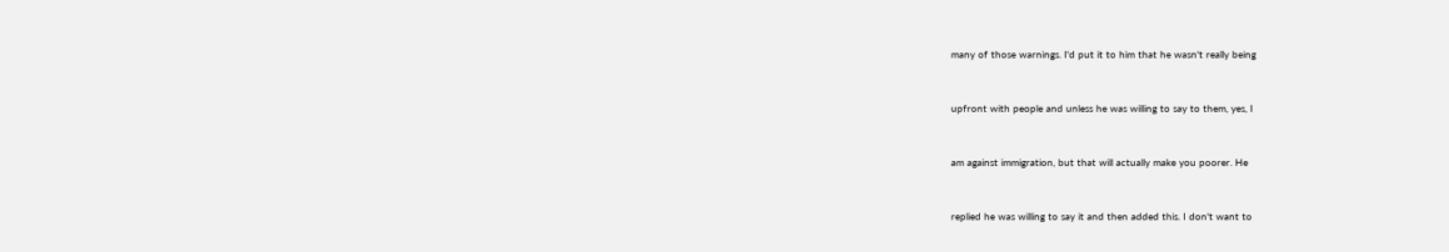many of those warnings. I'd put it to him that he wasn't really being


upfront with people and unless he was willing to say to them, yes, I


am against immigration, but that will actually make you poorer. He


replied he was willing to say it and then added this. I don't want to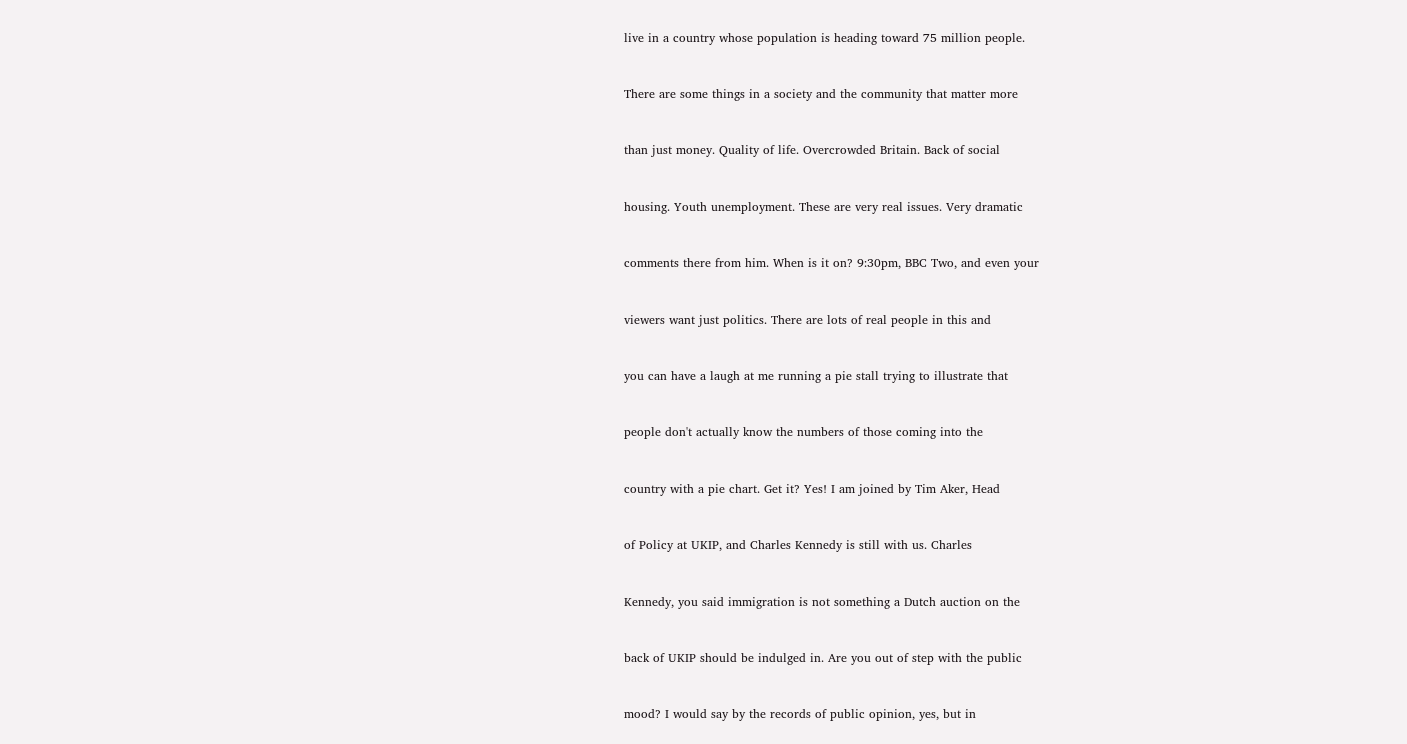live in a country whose population is heading toward 75 million people.


There are some things in a society and the community that matter more


than just money. Quality of life. Overcrowded Britain. Back of social


housing. Youth unemployment. These are very real issues. Very dramatic


comments there from him. When is it on? 9:30pm, BBC Two, and even your


viewers want just politics. There are lots of real people in this and


you can have a laugh at me running a pie stall trying to illustrate that


people don't actually know the numbers of those coming into the


country with a pie chart. Get it? Yes! I am joined by Tim Aker, Head


of Policy at UKIP, and Charles Kennedy is still with us. Charles


Kennedy, you said immigration is not something a Dutch auction on the


back of UKIP should be indulged in. Are you out of step with the public


mood? I would say by the records of public opinion, yes, but in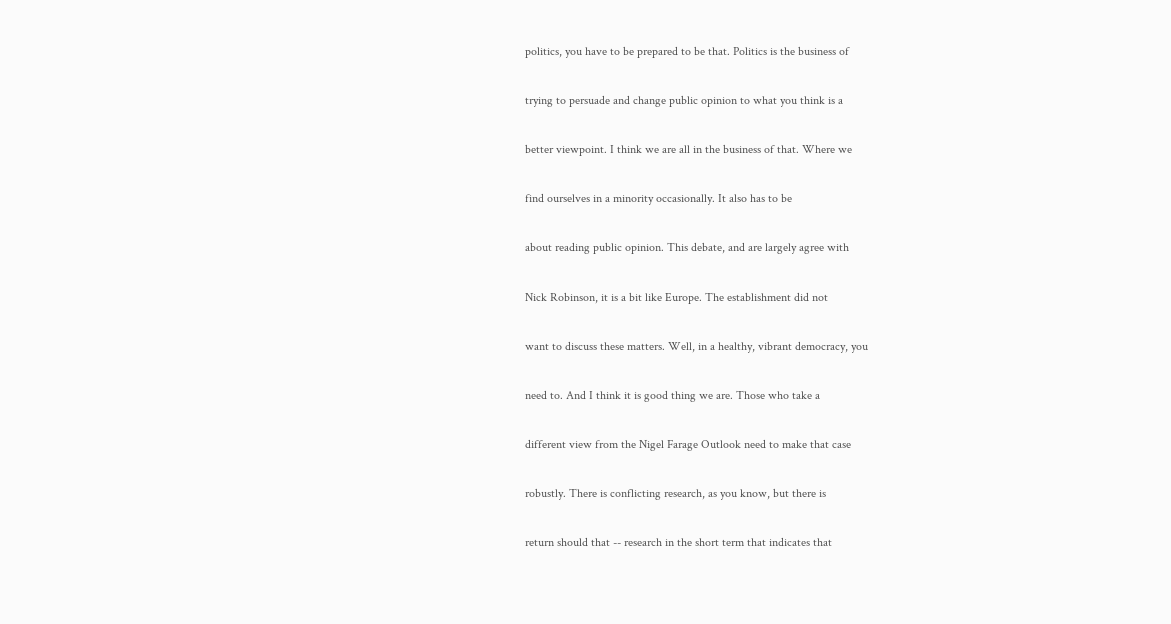politics, you have to be prepared to be that. Politics is the business of


trying to persuade and change public opinion to what you think is a


better viewpoint. I think we are all in the business of that. Where we


find ourselves in a minority occasionally. It also has to be


about reading public opinion. This debate, and are largely agree with


Nick Robinson, it is a bit like Europe. The establishment did not


want to discuss these matters. Well, in a healthy, vibrant democracy, you


need to. And I think it is good thing we are. Those who take a


different view from the Nigel Farage Outlook need to make that case


robustly. There is conflicting research, as you know, but there is


return should that -- research in the short term that indicates that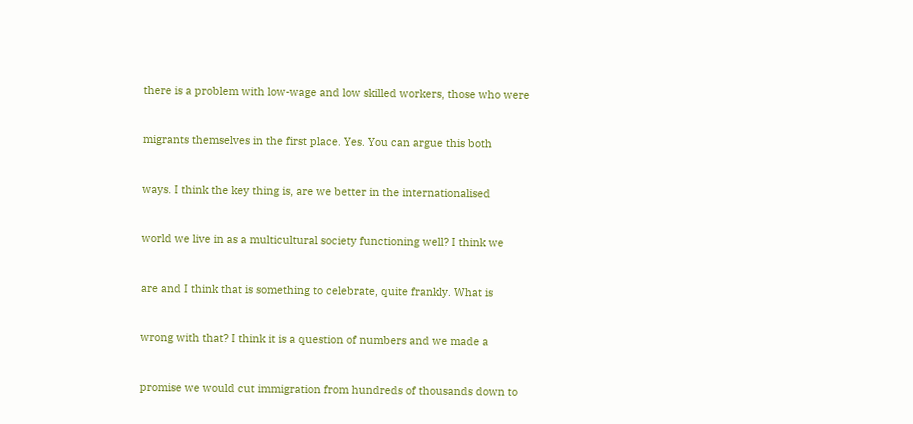there is a problem with low-wage and low skilled workers, those who were


migrants themselves in the first place. Yes. You can argue this both


ways. I think the key thing is, are we better in the internationalised


world we live in as a multicultural society functioning well? I think we


are and I think that is something to celebrate, quite frankly. What is


wrong with that? I think it is a question of numbers and we made a


promise we would cut immigration from hundreds of thousands down to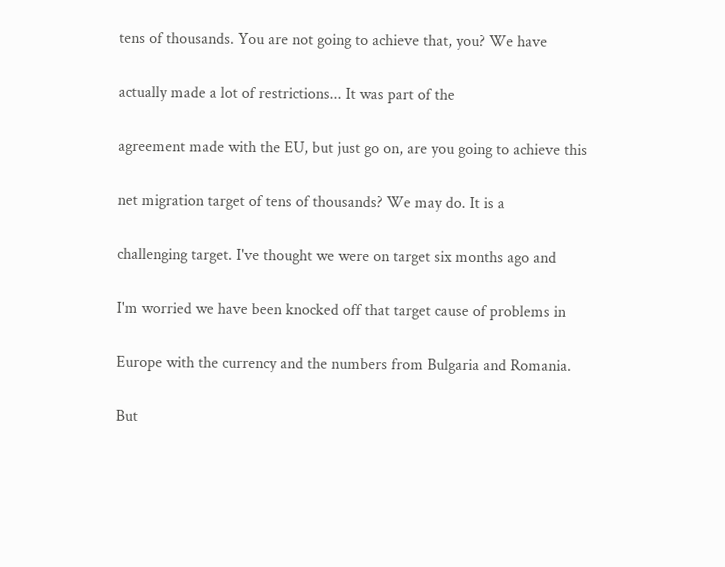tens of thousands. You are not going to achieve that, you? We have


actually made a lot of restrictions... It was part of the


agreement made with the EU, but just go on, are you going to achieve this


net migration target of tens of thousands? We may do. It is a


challenging target. I've thought we were on target six months ago and


I'm worried we have been knocked off that target cause of problems in


Europe with the currency and the numbers from Bulgaria and Romania.


But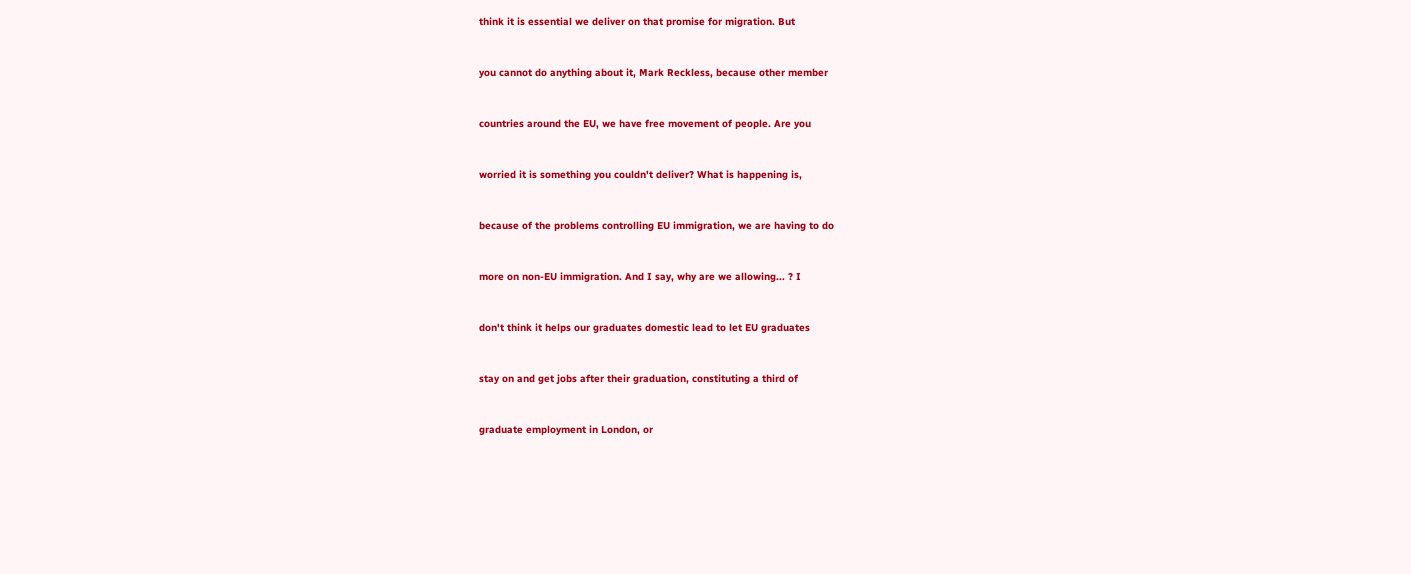think it is essential we deliver on that promise for migration. But


you cannot do anything about it, Mark Reckless, because other member


countries around the EU, we have free movement of people. Are you


worried it is something you couldn't deliver? What is happening is,


because of the problems controlling EU immigration, we are having to do


more on non-EU immigration. And I say, why are we allowing... ? I


don't think it helps our graduates domestic lead to let EU graduates


stay on and get jobs after their graduation, constituting a third of


graduate employment in London, or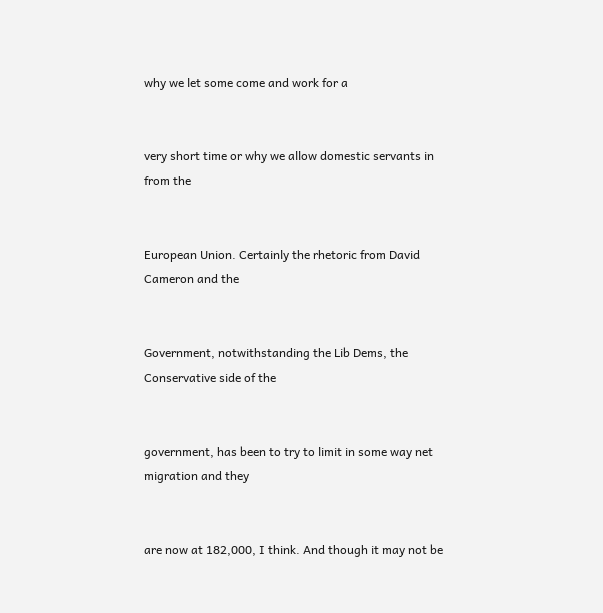why we let some come and work for a


very short time or why we allow domestic servants in from the


European Union. Certainly the rhetoric from David Cameron and the


Government, notwithstanding the Lib Dems, the Conservative side of the


government, has been to try to limit in some way net migration and they


are now at 182,000, I think. And though it may not be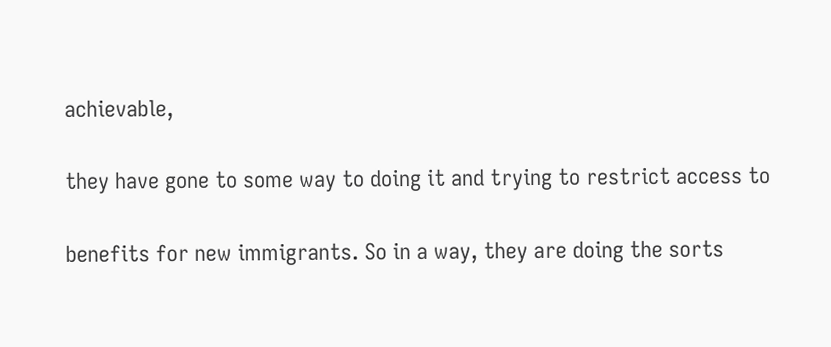achievable,


they have gone to some way to doing it and trying to restrict access to


benefits for new immigrants. So in a way, they are doing the sorts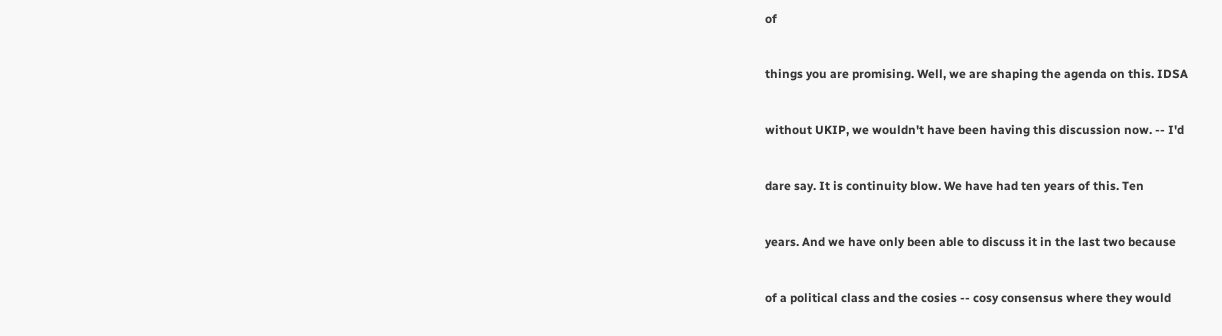of


things you are promising. Well, we are shaping the agenda on this. IDSA


without UKIP, we wouldn't have been having this discussion now. -- I'd


dare say. It is continuity blow. We have had ten years of this. Ten


years. And we have only been able to discuss it in the last two because


of a political class and the cosies -- cosy consensus where they would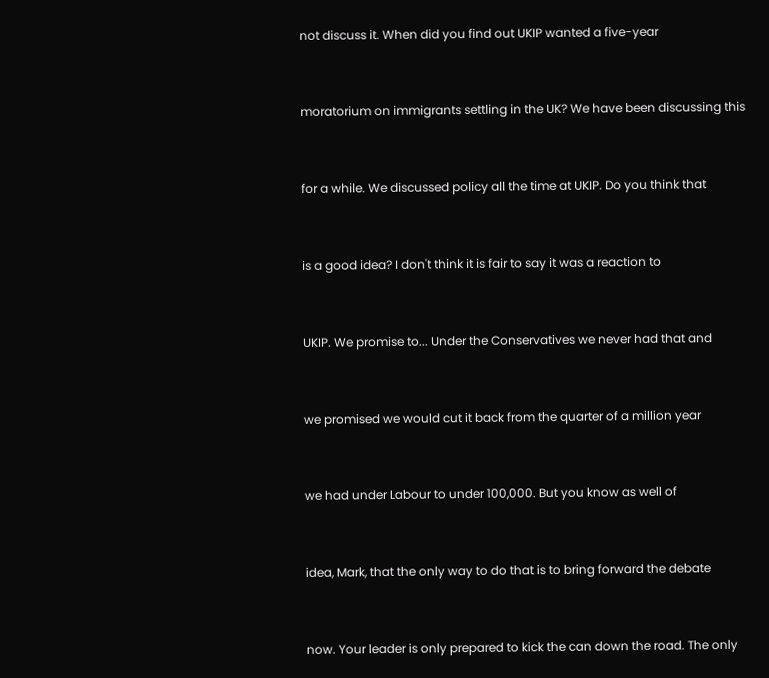not discuss it. When did you find out UKIP wanted a five-year


moratorium on immigrants settling in the UK? We have been discussing this


for a while. We discussed policy all the time at UKIP. Do you think that


is a good idea? I don't think it is fair to say it was a reaction to


UKIP. We promise to... Under the Conservatives we never had that and


we promised we would cut it back from the quarter of a million year


we had under Labour to under 100,000. But you know as well of


idea, Mark, that the only way to do that is to bring forward the debate


now. Your leader is only prepared to kick the can down the road. The only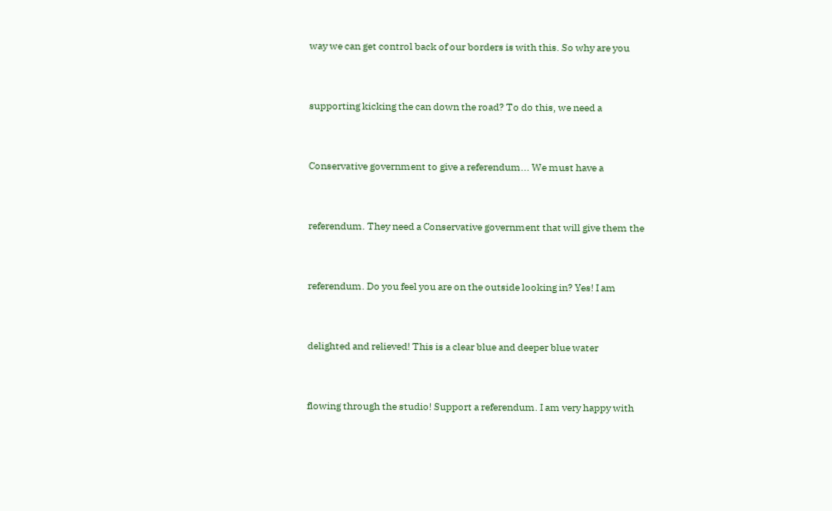way we can get control back of our borders is with this. So why are you


supporting kicking the can down the road? To do this, we need a


Conservative government to give a referendum... We must have a


referendum. They need a Conservative government that will give them the


referendum. Do you feel you are on the outside looking in? Yes! I am


delighted and relieved! This is a clear blue and deeper blue water


flowing through the studio! Support a referendum. I am very happy with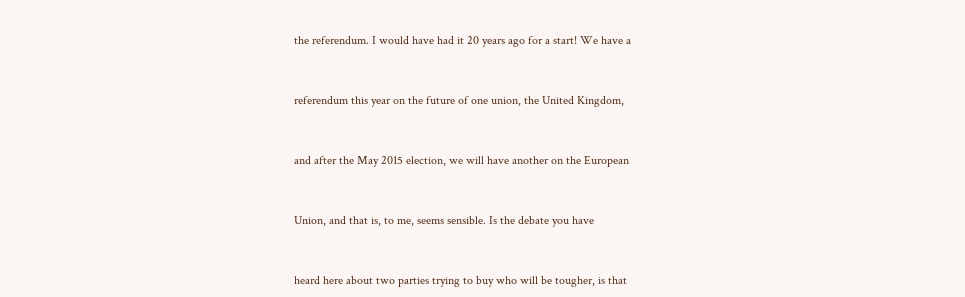the referendum. I would have had it 20 years ago for a start! We have a


referendum this year on the future of one union, the United Kingdom,


and after the May 2015 election, we will have another on the European


Union, and that is, to me, seems sensible. Is the debate you have


heard here about two parties trying to buy who will be tougher, is that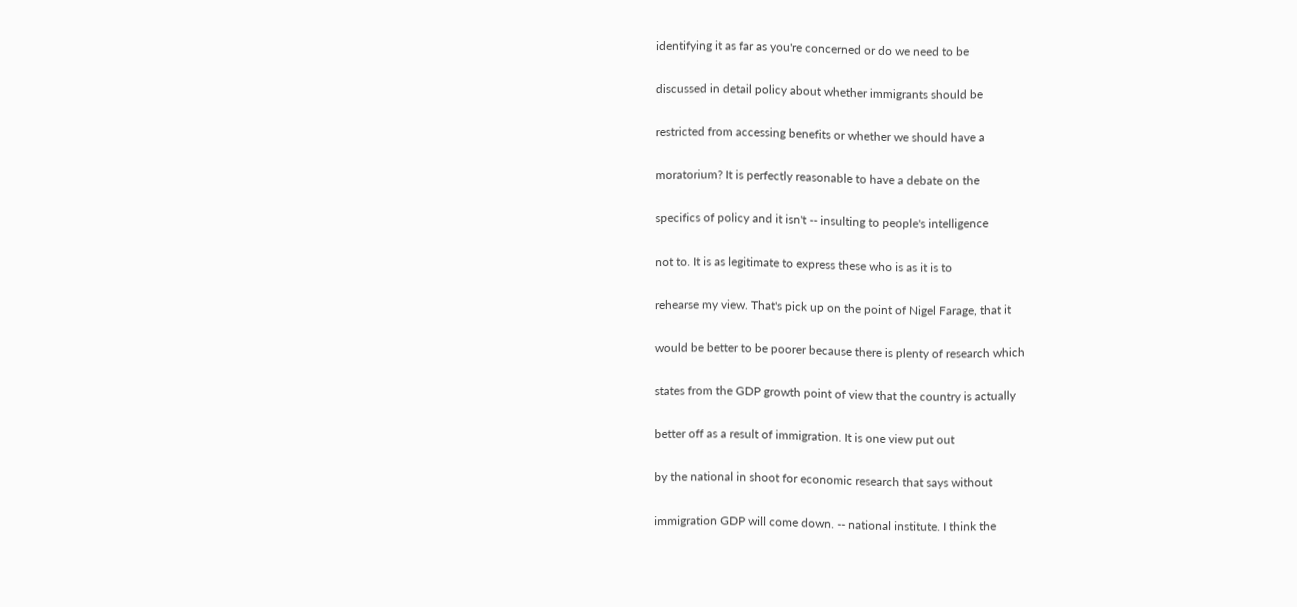identifying it as far as you're concerned or do we need to be


discussed in detail policy about whether immigrants should be


restricted from accessing benefits or whether we should have a


moratorium? It is perfectly reasonable to have a debate on the


specifics of policy and it isn't -- insulting to people's intelligence


not to. It is as legitimate to express these who is as it is to


rehearse my view. That's pick up on the point of Nigel Farage, that it


would be better to be poorer because there is plenty of research which


states from the GDP growth point of view that the country is actually


better off as a result of immigration. It is one view put out


by the national in shoot for economic research that says without


immigration GDP will come down. -- national institute. I think the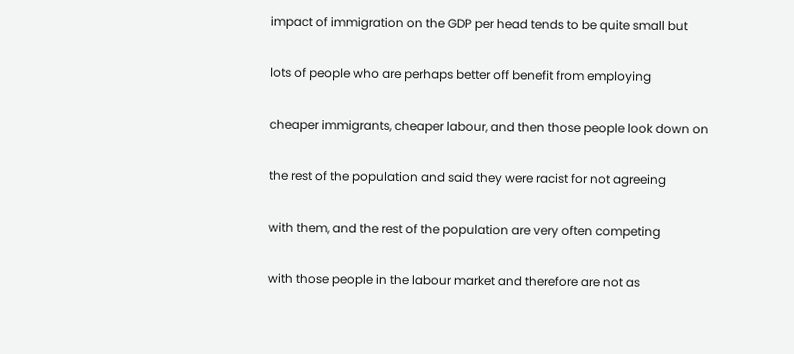impact of immigration on the GDP per head tends to be quite small but


lots of people who are perhaps better off benefit from employing


cheaper immigrants, cheaper labour, and then those people look down on


the rest of the population and said they were racist for not agreeing


with them, and the rest of the population are very often competing


with those people in the labour market and therefore are not as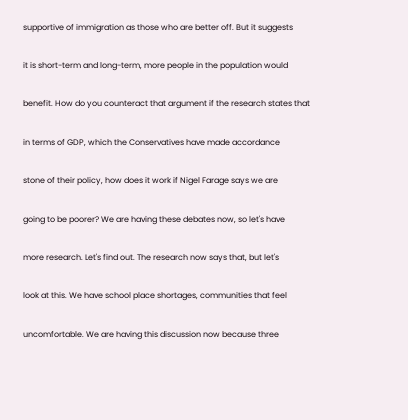supportive of immigration as those who are better off. But it suggests


it is short-term and long-term, more people in the population would


benefit. How do you counteract that argument if the research states that


in terms of GDP, which the Conservatives have made accordance


stone of their policy, how does it work if Nigel Farage says we are


going to be poorer? We are having these debates now, so let's have


more research. Let's find out. The research now says that, but let's


look at this. We have school place shortages, communities that feel


uncomfortable. We are having this discussion now because three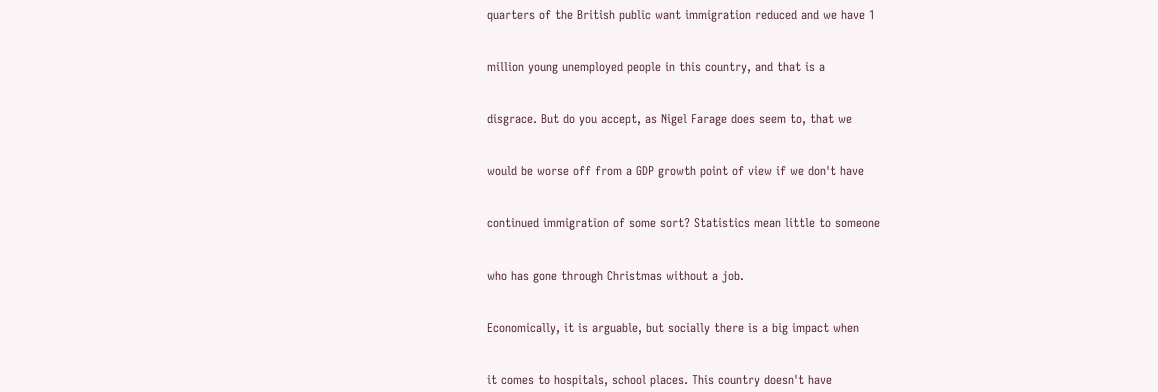quarters of the British public want immigration reduced and we have 1


million young unemployed people in this country, and that is a


disgrace. But do you accept, as Nigel Farage does seem to, that we


would be worse off from a GDP growth point of view if we don't have


continued immigration of some sort? Statistics mean little to someone


who has gone through Christmas without a job.


Economically, it is arguable, but socially there is a big impact when


it comes to hospitals, school places. This country doesn't have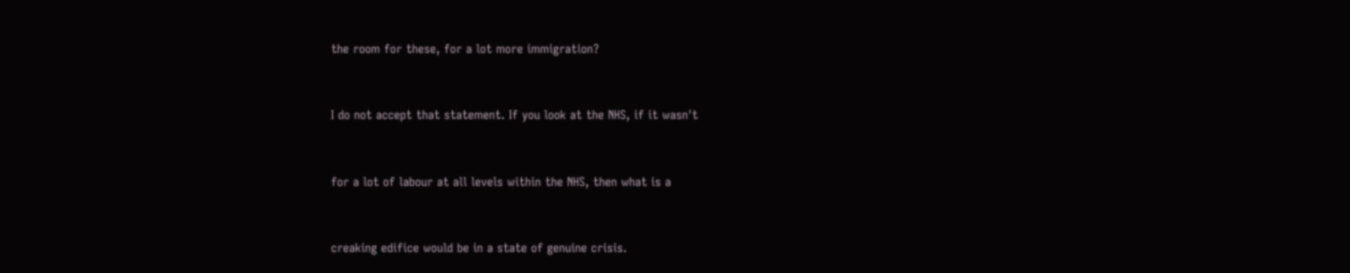the room for these, for a lot more immigration?


I do not accept that statement. If you look at the NHS, if it wasn't


for a lot of labour at all levels within the NHS, then what is a


creaking edifice would be in a state of genuine crisis.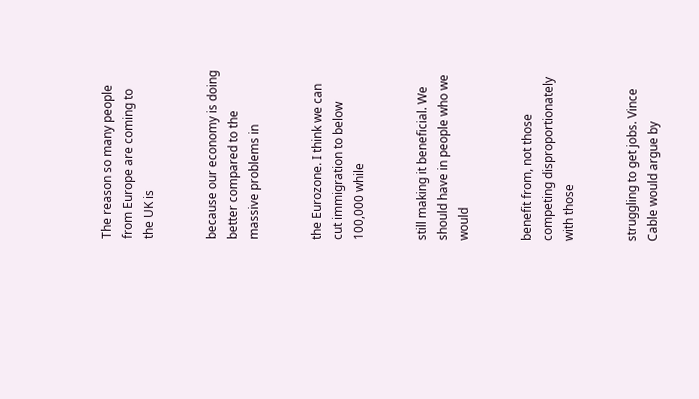The reason so many people from Europe are coming to the UK is


because our economy is doing better compared to the massive problems in


the Eurozone. I think we can cut immigration to below 100,000 while


still making it beneficial. We should have in people who we would


benefit from, not those competing disproportionately with those


struggling to get jobs. Vince Cable would argue by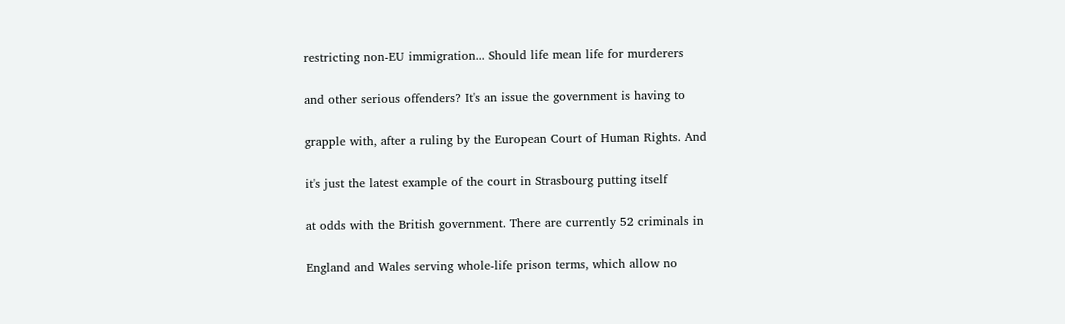restricting non-EU immigration... Should life mean life for murderers


and other serious offenders? It's an issue the government is having to


grapple with, after a ruling by the European Court of Human Rights. And


it's just the latest example of the court in Strasbourg putting itself


at odds with the British government. There are currently 52 criminals in


England and Wales serving whole-life prison terms, which allow no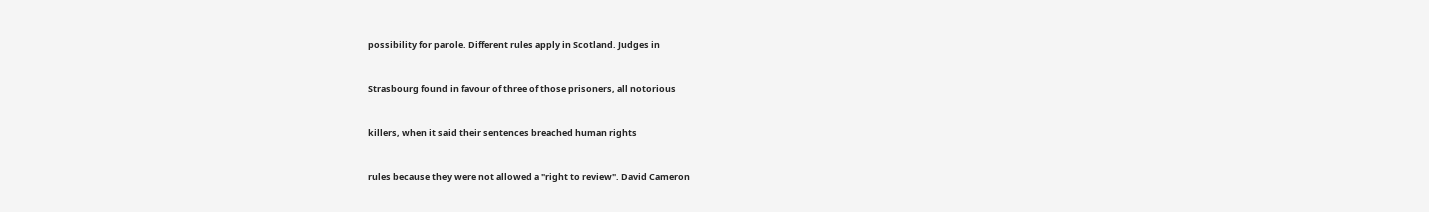possibility for parole. Different rules apply in Scotland. Judges in


Strasbourg found in favour of three of those prisoners, all notorious


killers, when it said their sentences breached human rights


rules because they were not allowed a "right to review". David Cameron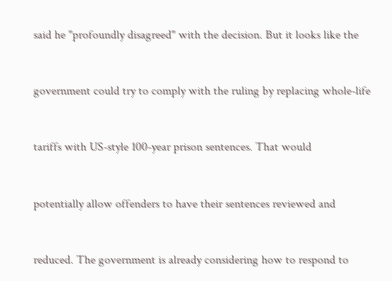said he "profoundly disagreed" with the decision. But it looks like the


government could try to comply with the ruling by replacing whole-life


tariffs with US-style 100-year prison sentences. That would


potentially allow offenders to have their sentences reviewed and


reduced. The government is already considering how to respond to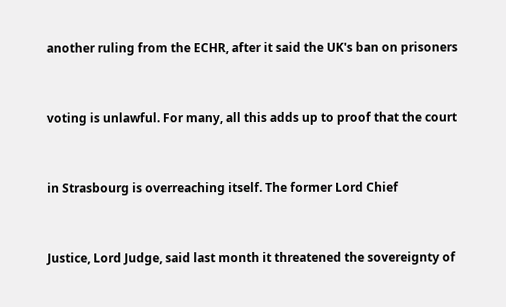another ruling from the ECHR, after it said the UK's ban on prisoners


voting is unlawful. For many, all this adds up to proof that the court


in Strasbourg is overreaching itself. The former Lord Chief


Justice, Lord Judge, said last month it threatened the sovereignty of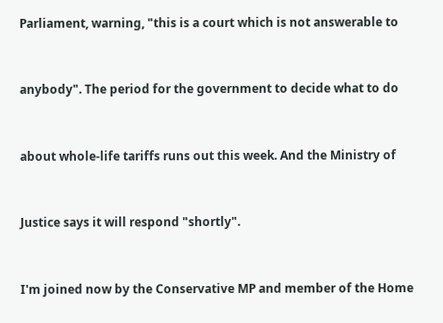Parliament, warning, "this is a court which is not answerable to


anybody". The period for the government to decide what to do


about whole-life tariffs runs out this week. And the Ministry of


Justice says it will respond "shortly".


I'm joined now by the Conservative MP and member of the Home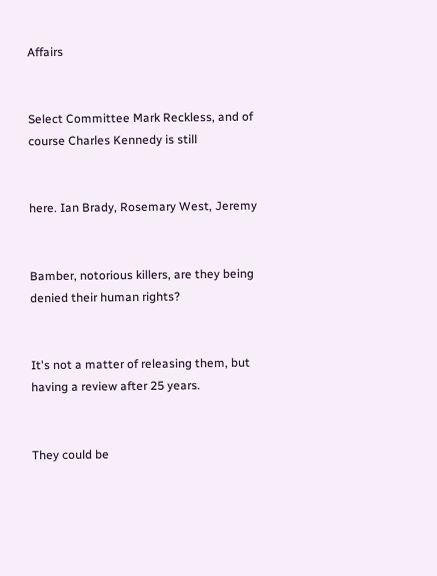Affairs


Select Committee Mark Reckless, and of course Charles Kennedy is still


here. Ian Brady, Rosemary West, Jeremy


Bamber, notorious killers, are they being denied their human rights?


It's not a matter of releasing them, but having a review after 25 years.


They could be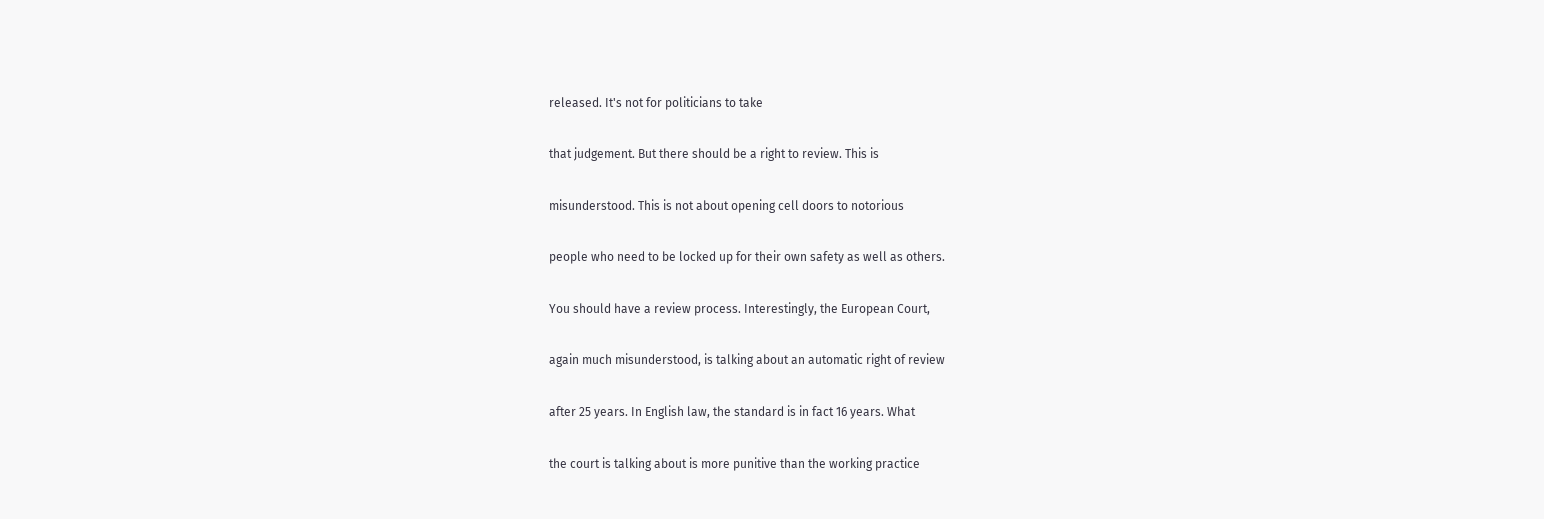released. It's not for politicians to take


that judgement. But there should be a right to review. This is


misunderstood. This is not about opening cell doors to notorious


people who need to be locked up for their own safety as well as others.


You should have a review process. Interestingly, the European Court,


again much misunderstood, is talking about an automatic right of review


after 25 years. In English law, the standard is in fact 16 years. What


the court is talking about is more punitive than the working practice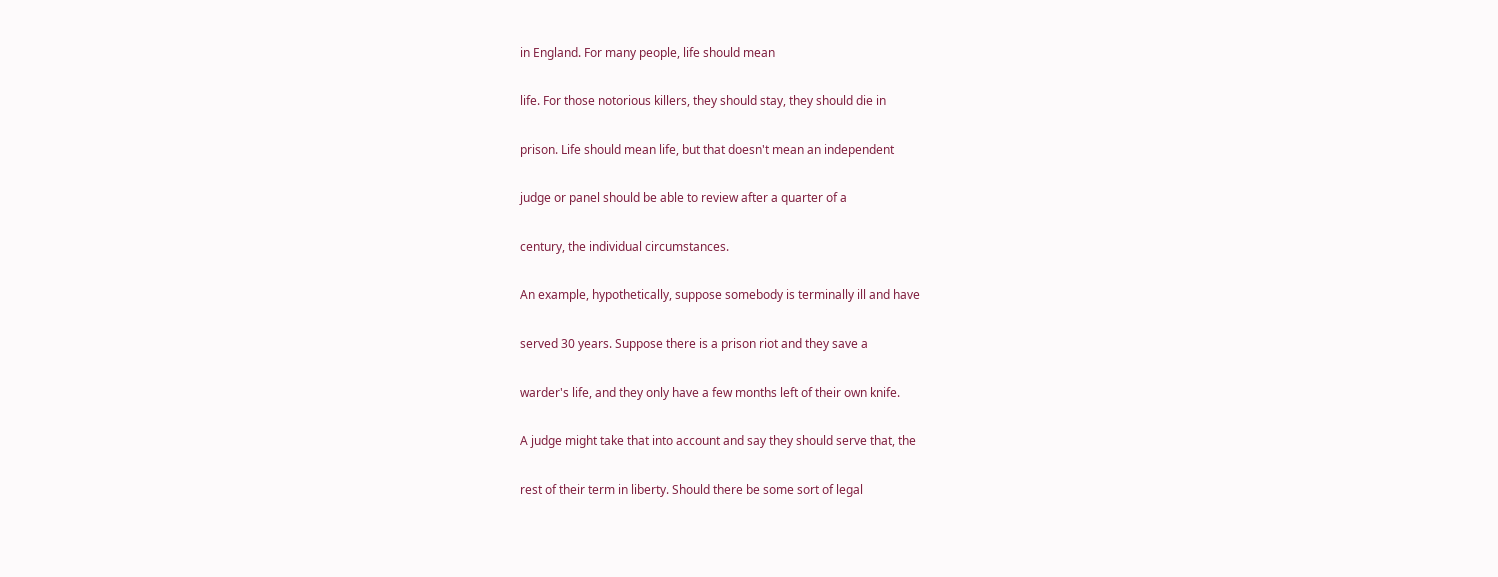in England. For many people, life should mean


life. For those notorious killers, they should stay, they should die in


prison. Life should mean life, but that doesn't mean an independent


judge or panel should be able to review after a quarter of a


century, the individual circumstances.


An example, hypothetically, suppose somebody is terminally ill and have


served 30 years. Suppose there is a prison riot and they save a


warder's life, and they only have a few months left of their own knife.


A judge might take that into account and say they should serve that, the


rest of their term in liberty. Should there be some sort of legal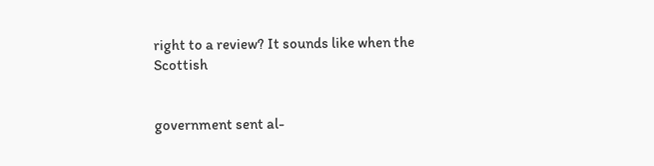right to a review? It sounds like when the Scottish


government sent al-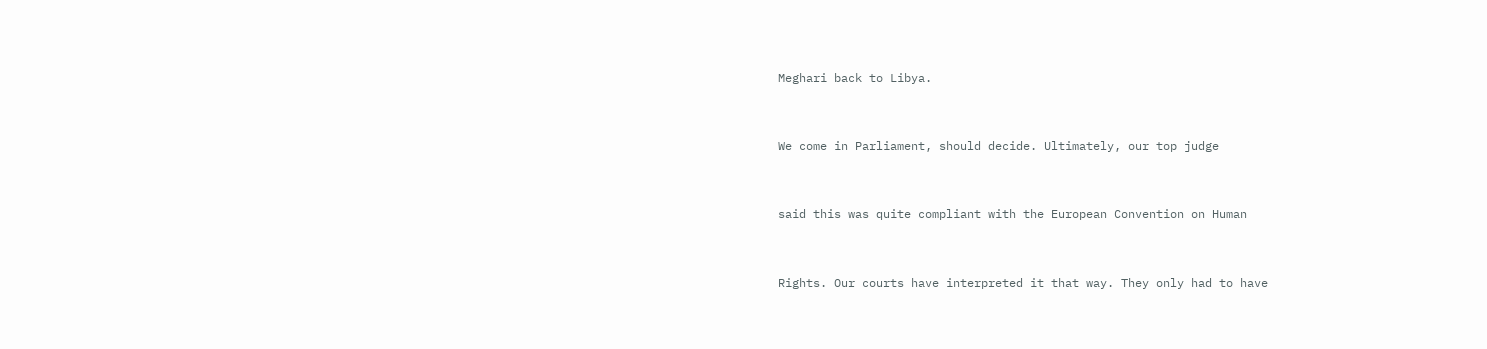Meghari back to Libya.


We come in Parliament, should decide. Ultimately, our top judge


said this was quite compliant with the European Convention on Human


Rights. Our courts have interpreted it that way. They only had to have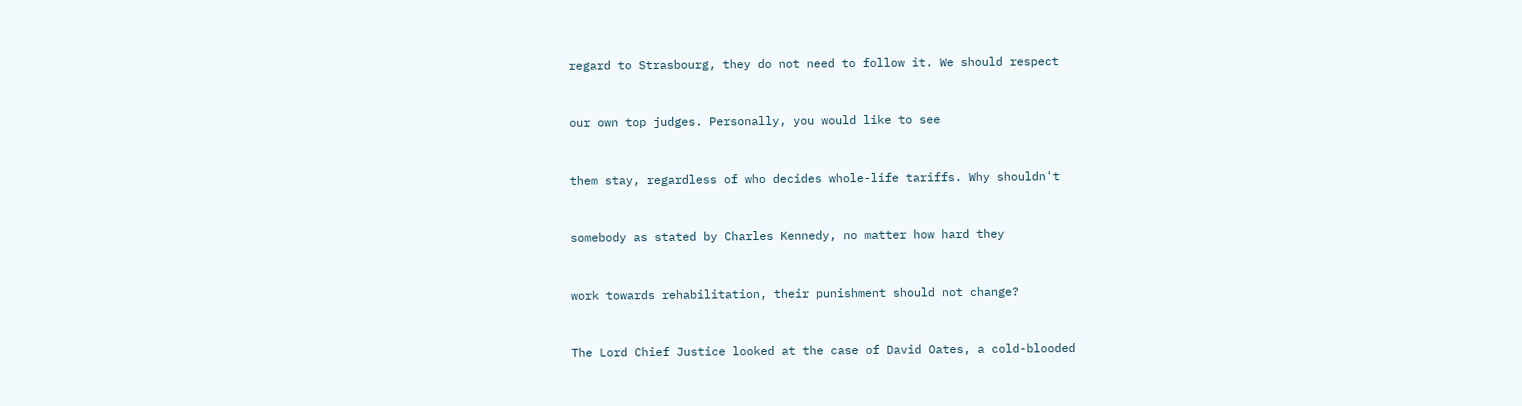regard to Strasbourg, they do not need to follow it. We should respect


our own top judges. Personally, you would like to see


them stay, regardless of who decides whole-life tariffs. Why shouldn't


somebody as stated by Charles Kennedy, no matter how hard they


work towards rehabilitation, their punishment should not change?


The Lord Chief Justice looked at the case of David Oates, a cold-blooded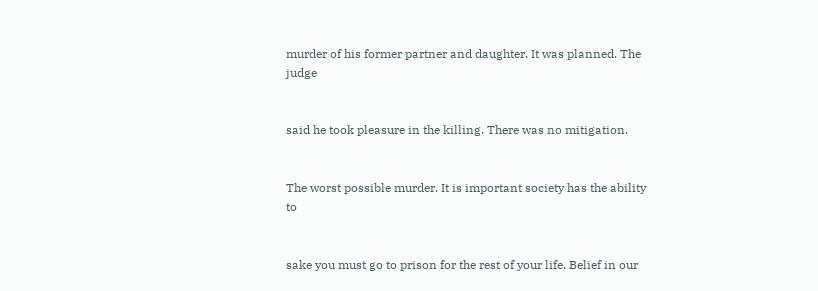murder of his former partner and daughter. It was planned. The judge


said he took pleasure in the killing. There was no mitigation.


The worst possible murder. It is important society has the ability to


sake you must go to prison for the rest of your life. Belief in our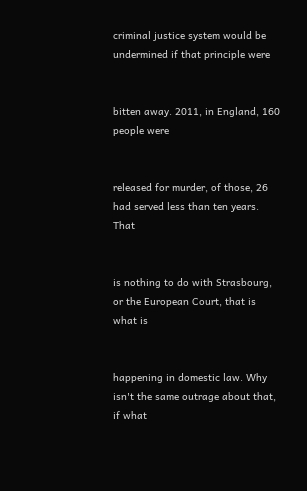criminal justice system would be undermined if that principle were


bitten away. 2011, in England, 160 people were


released for murder, of those, 26 had served less than ten years. That


is nothing to do with Strasbourg, or the European Court, that is what is


happening in domestic law. Why isn't the same outrage about that, if what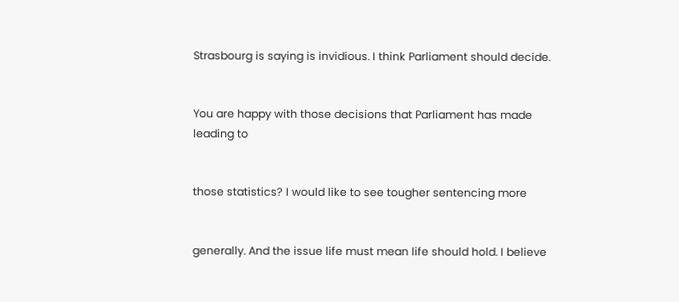Strasbourg is saying is invidious. I think Parliament should decide.


You are happy with those decisions that Parliament has made leading to


those statistics? I would like to see tougher sentencing more


generally. And the issue life must mean life should hold. I believe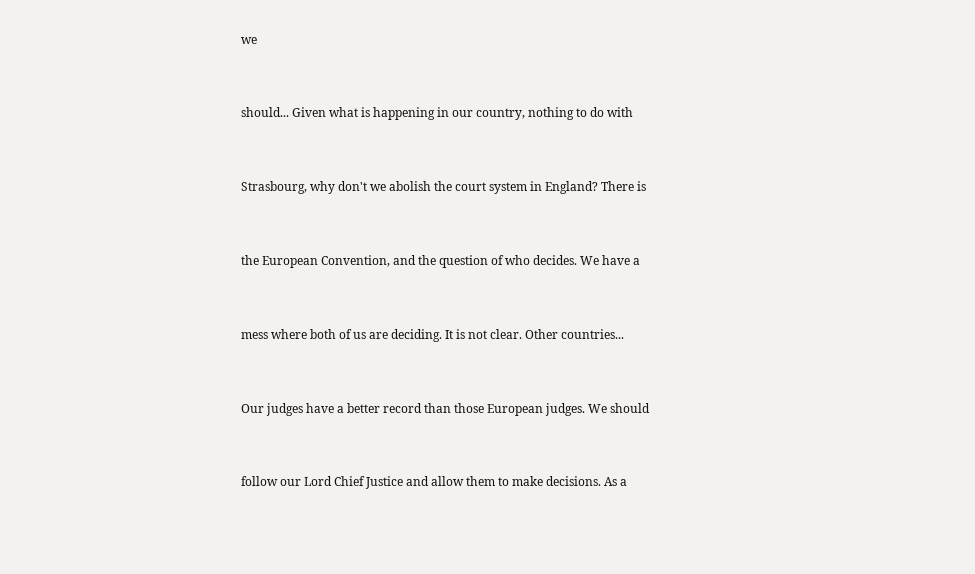we


should... Given what is happening in our country, nothing to do with


Strasbourg, why don't we abolish the court system in England? There is


the European Convention, and the question of who decides. We have a


mess where both of us are deciding. It is not clear. Other countries...


Our judges have a better record than those European judges. We should


follow our Lord Chief Justice and allow them to make decisions. As a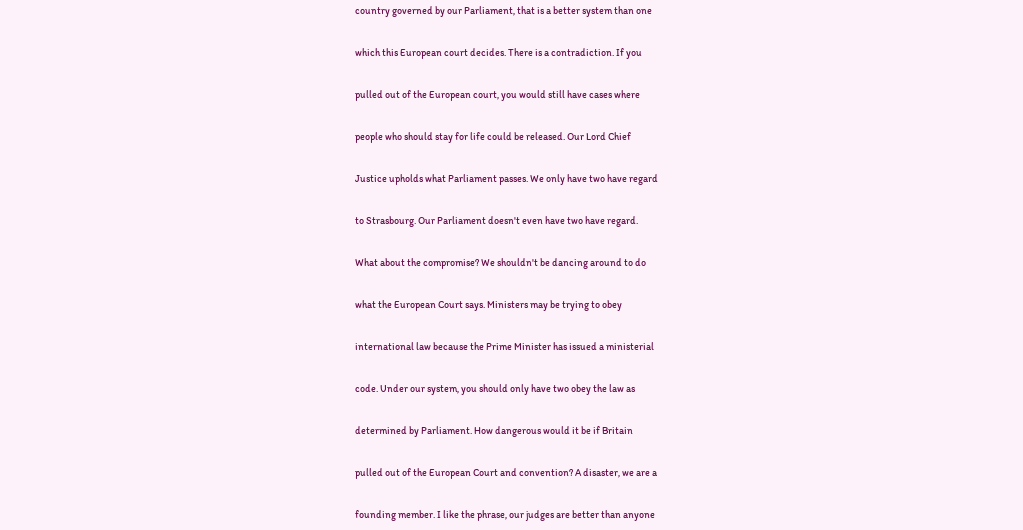country governed by our Parliament, that is a better system than one


which this European court decides. There is a contradiction. If you


pulled out of the European court, you would still have cases where


people who should stay for life could be released. Our Lord Chief


Justice upholds what Parliament passes. We only have two have regard


to Strasbourg. Our Parliament doesn't even have two have regard.


What about the compromise? We shouldn't be dancing around to do


what the European Court says. Ministers may be trying to obey


international law because the Prime Minister has issued a ministerial


code. Under our system, you should only have two obey the law as


determined by Parliament. How dangerous would it be if Britain


pulled out of the European Court and convention? A disaster, we are a


founding member. I like the phrase, our judges are better than anyone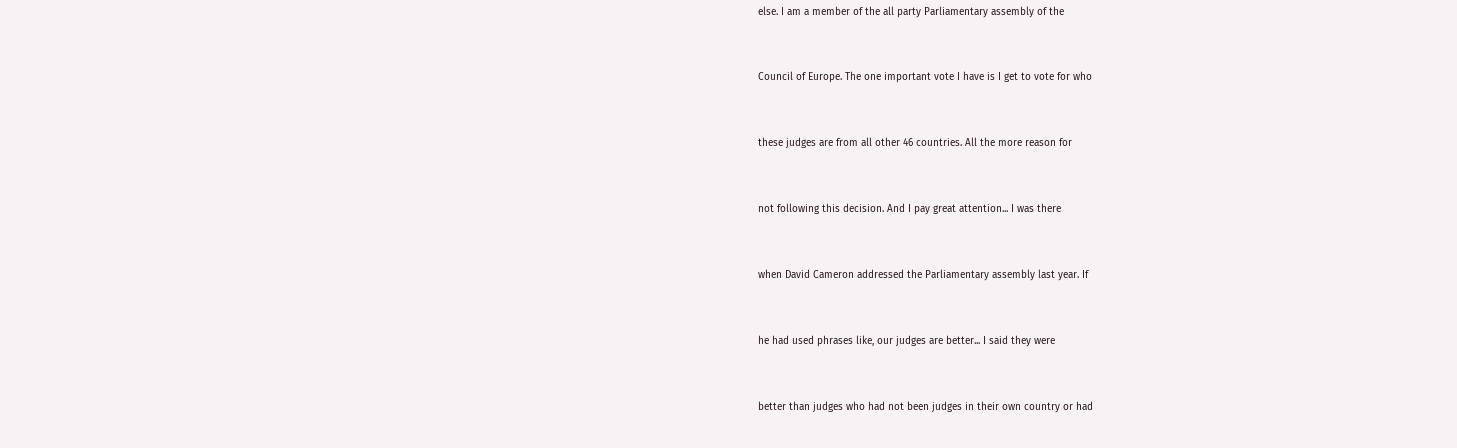else. I am a member of the all party Parliamentary assembly of the


Council of Europe. The one important vote I have is I get to vote for who


these judges are from all other 46 countries. All the more reason for


not following this decision. And I pay great attention... I was there


when David Cameron addressed the Parliamentary assembly last year. If


he had used phrases like, our judges are better... I said they were


better than judges who had not been judges in their own country or had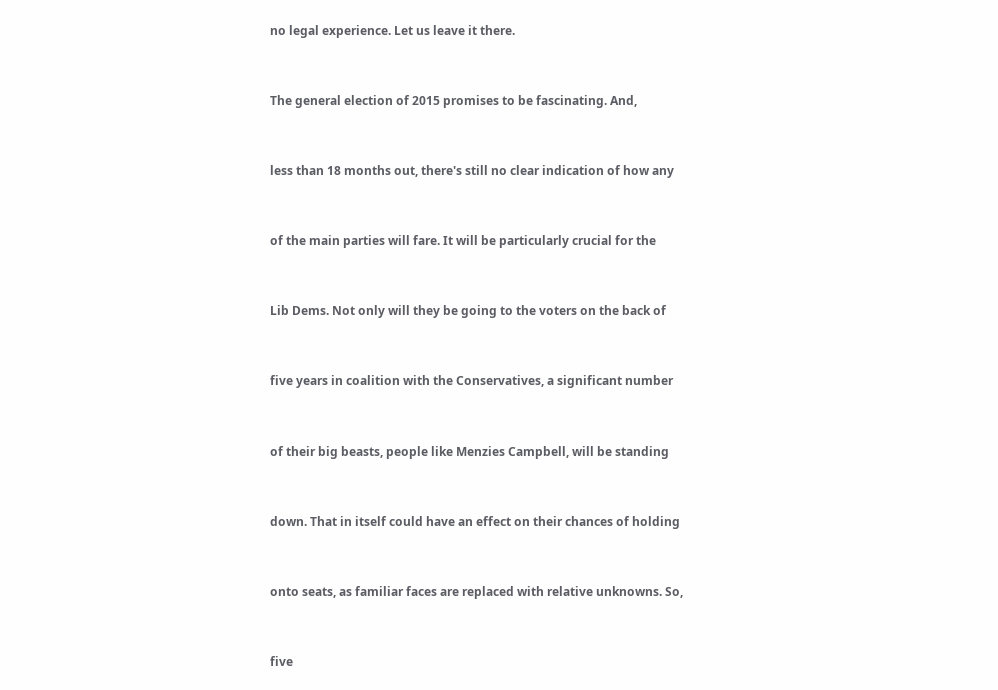no legal experience. Let us leave it there.


The general election of 2015 promises to be fascinating. And,


less than 18 months out, there's still no clear indication of how any


of the main parties will fare. It will be particularly crucial for the


Lib Dems. Not only will they be going to the voters on the back of


five years in coalition with the Conservatives, a significant number


of their big beasts, people like Menzies Campbell, will be standing


down. That in itself could have an effect on their chances of holding


onto seats, as familiar faces are replaced with relative unknowns. So,


five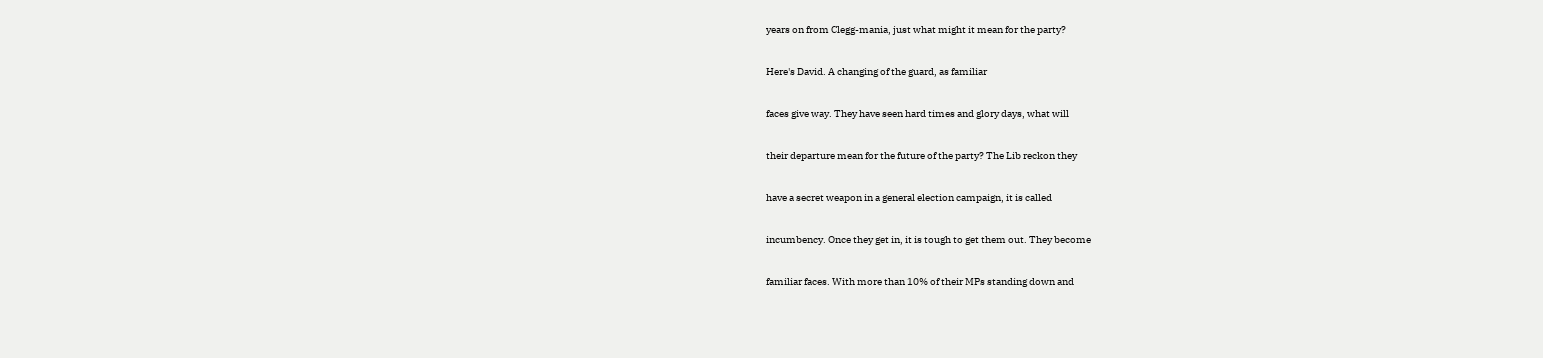years on from Clegg-mania, just what might it mean for the party?


Here's David. A changing of the guard, as familiar


faces give way. They have seen hard times and glory days, what will


their departure mean for the future of the party? The Lib reckon they


have a secret weapon in a general election campaign, it is called


incumbency. Once they get in, it is tough to get them out. They become


familiar faces. With more than 10% of their MPs standing down and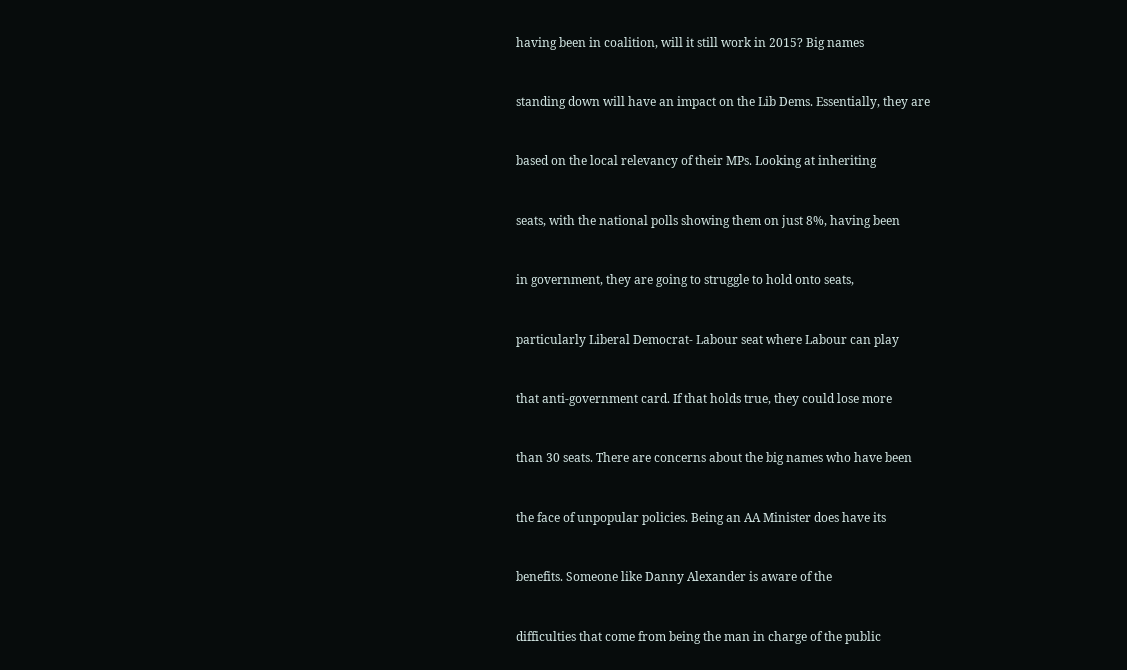having been in coalition, will it still work in 2015? Big names


standing down will have an impact on the Lib Dems. Essentially, they are


based on the local relevancy of their MPs. Looking at inheriting


seats, with the national polls showing them on just 8%, having been


in government, they are going to struggle to hold onto seats,


particularly Liberal Democrat- Labour seat where Labour can play


that anti-government card. If that holds true, they could lose more


than 30 seats. There are concerns about the big names who have been


the face of unpopular policies. Being an AA Minister does have its


benefits. Someone like Danny Alexander is aware of the


difficulties that come from being the man in charge of the public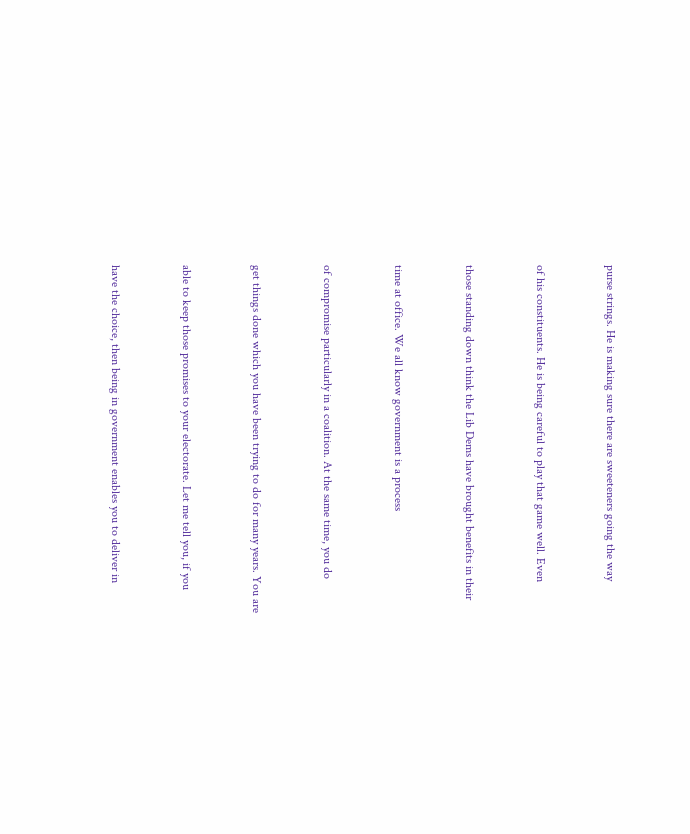purse strings. He is making sure there are sweeteners going the way


of his constituents. He is being careful to play that game well. Even


those standing down think the Lib Dems have brought benefits in their


time at office. We all know government is a process


of compromise particularly in a coalition. At the same time, you do


get things done which you have been trying to do for many years. You are


able to keep those promises to your electorate. Let me tell you, if you


have the choice, then being in government enables you to deliver in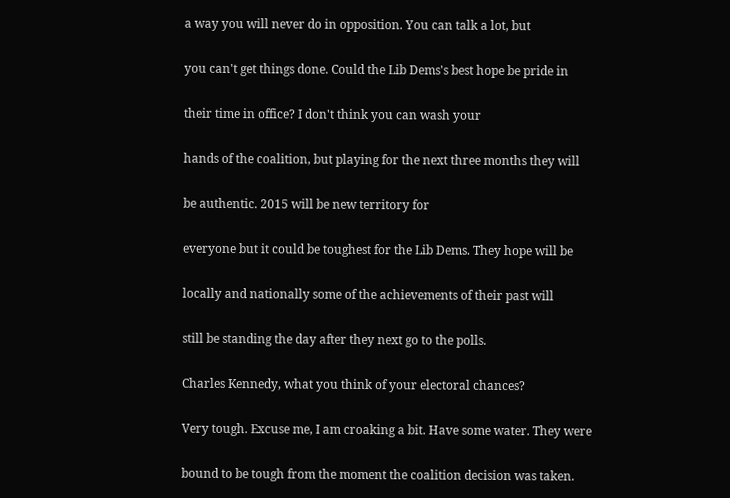a way you will never do in opposition. You can talk a lot, but


you can't get things done. Could the Lib Dems's best hope be pride in


their time in office? I don't think you can wash your


hands of the coalition, but playing for the next three months they will


be authentic. 2015 will be new territory for


everyone but it could be toughest for the Lib Dems. They hope will be


locally and nationally some of the achievements of their past will


still be standing the day after they next go to the polls.


Charles Kennedy, what you think of your electoral chances?


Very tough. Excuse me, I am croaking a bit. Have some water. They were


bound to be tough from the moment the coalition decision was taken.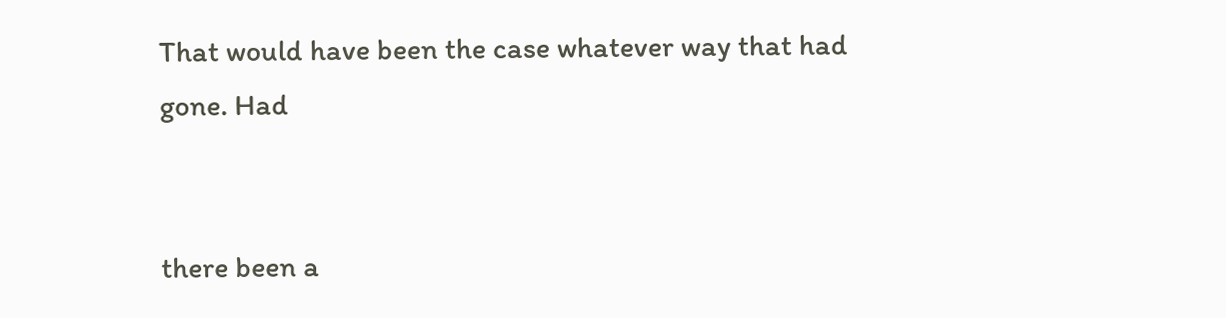That would have been the case whatever way that had gone. Had


there been a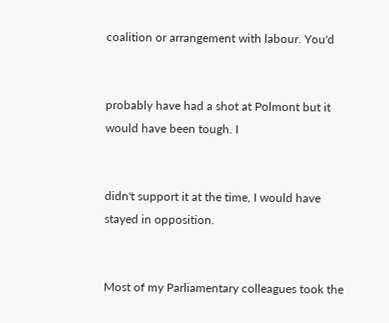coalition or arrangement with labour. You'd


probably have had a shot at Polmont but it would have been tough. I


didn't support it at the time, I would have stayed in opposition.


Most of my Parliamentary colleagues took the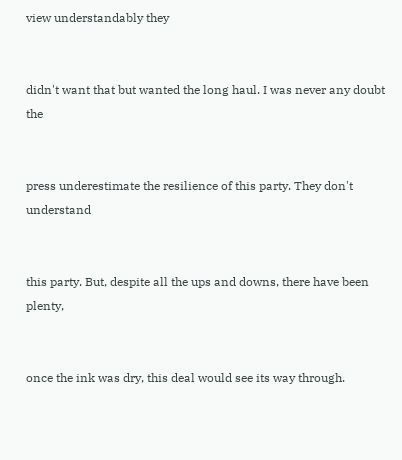view understandably they


didn't want that but wanted the long haul. I was never any doubt the


press underestimate the resilience of this party. They don't understand


this party. But, despite all the ups and downs, there have been plenty,


once the ink was dry, this deal would see its way through.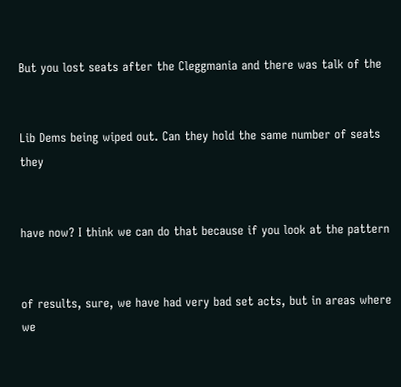But you lost seats after the Cleggmania and there was talk of the


Lib Dems being wiped out. Can they hold the same number of seats they


have now? I think we can do that because if you look at the pattern


of results, sure, we have had very bad set acts, but in areas where we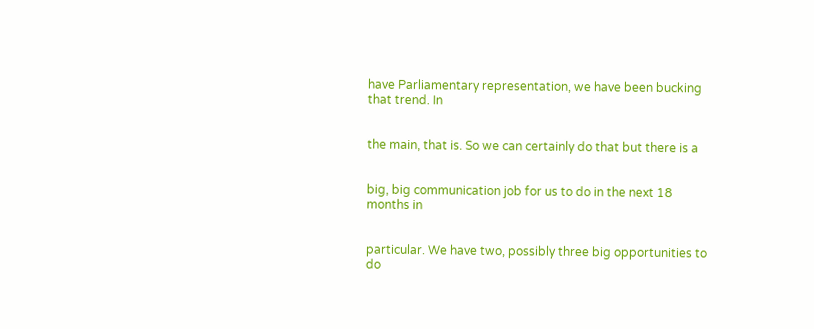have Parliamentary representation, we have been bucking that trend. In


the main, that is. So we can certainly do that but there is a


big, big communication job for us to do in the next 18 months in


particular. We have two, possibly three big opportunities to do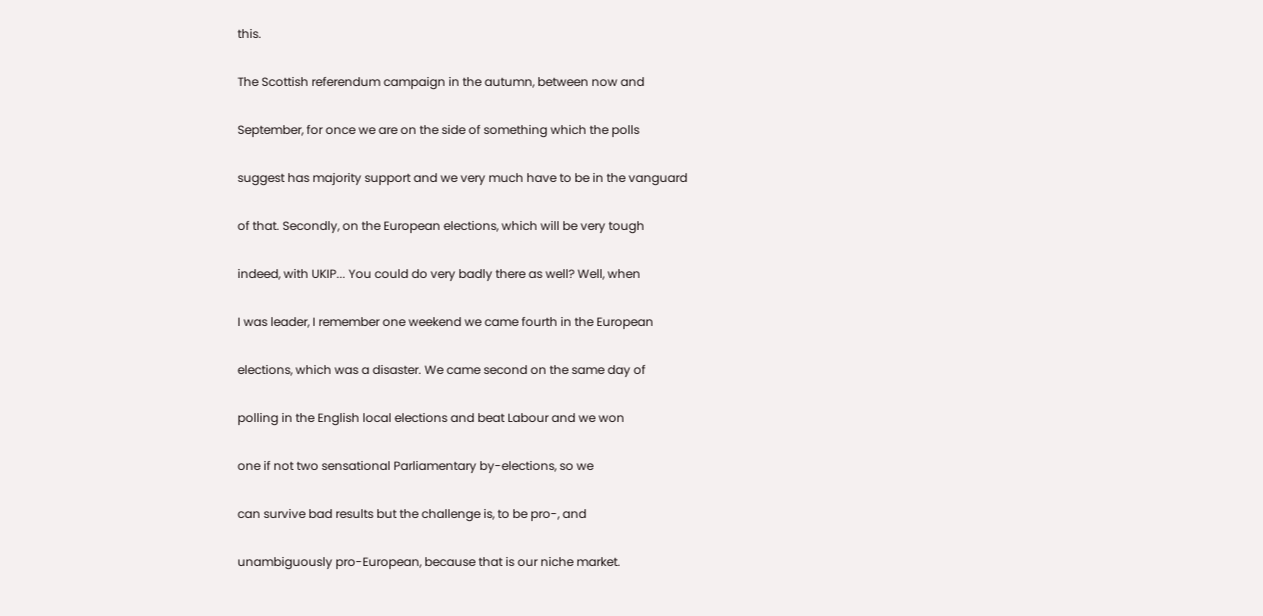this.


The Scottish referendum campaign in the autumn, between now and


September, for once we are on the side of something which the polls


suggest has majority support and we very much have to be in the vanguard


of that. Secondly, on the European elections, which will be very tough


indeed, with UKIP... You could do very badly there as well? Well, when


I was leader, I remember one weekend we came fourth in the European


elections, which was a disaster. We came second on the same day of


polling in the English local elections and beat Labour and we won


one if not two sensational Parliamentary by-elections, so we


can survive bad results but the challenge is, to be pro-, and


unambiguously pro-European, because that is our niche market.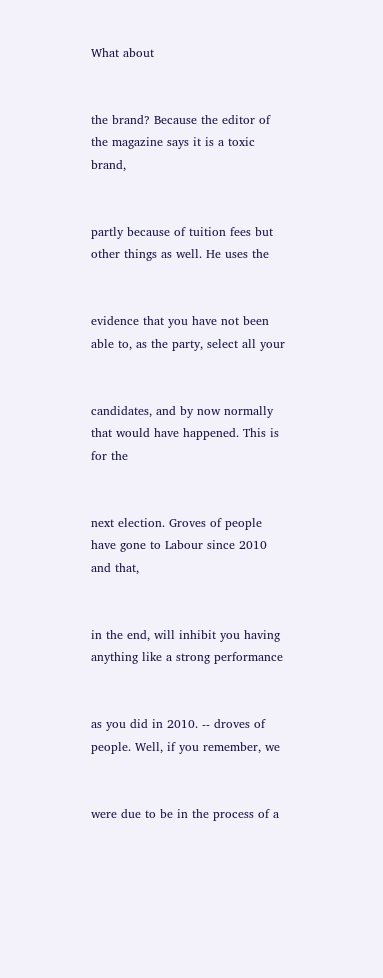What about


the brand? Because the editor of the magazine says it is a toxic brand,


partly because of tuition fees but other things as well. He uses the


evidence that you have not been able to, as the party, select all your


candidates, and by now normally that would have happened. This is for the


next election. Groves of people have gone to Labour since 2010 and that,


in the end, will inhibit you having anything like a strong performance


as you did in 2010. -- droves of people. Well, if you remember, we


were due to be in the process of a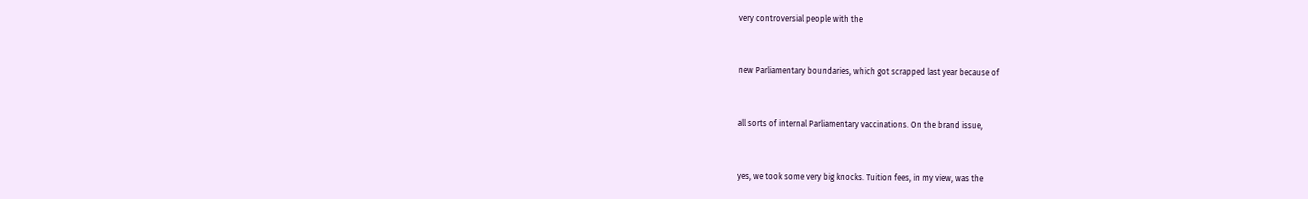very controversial people with the


new Parliamentary boundaries, which got scrapped last year because of


all sorts of internal Parliamentary vaccinations. On the brand issue,


yes, we took some very big knocks. Tuition fees, in my view, was the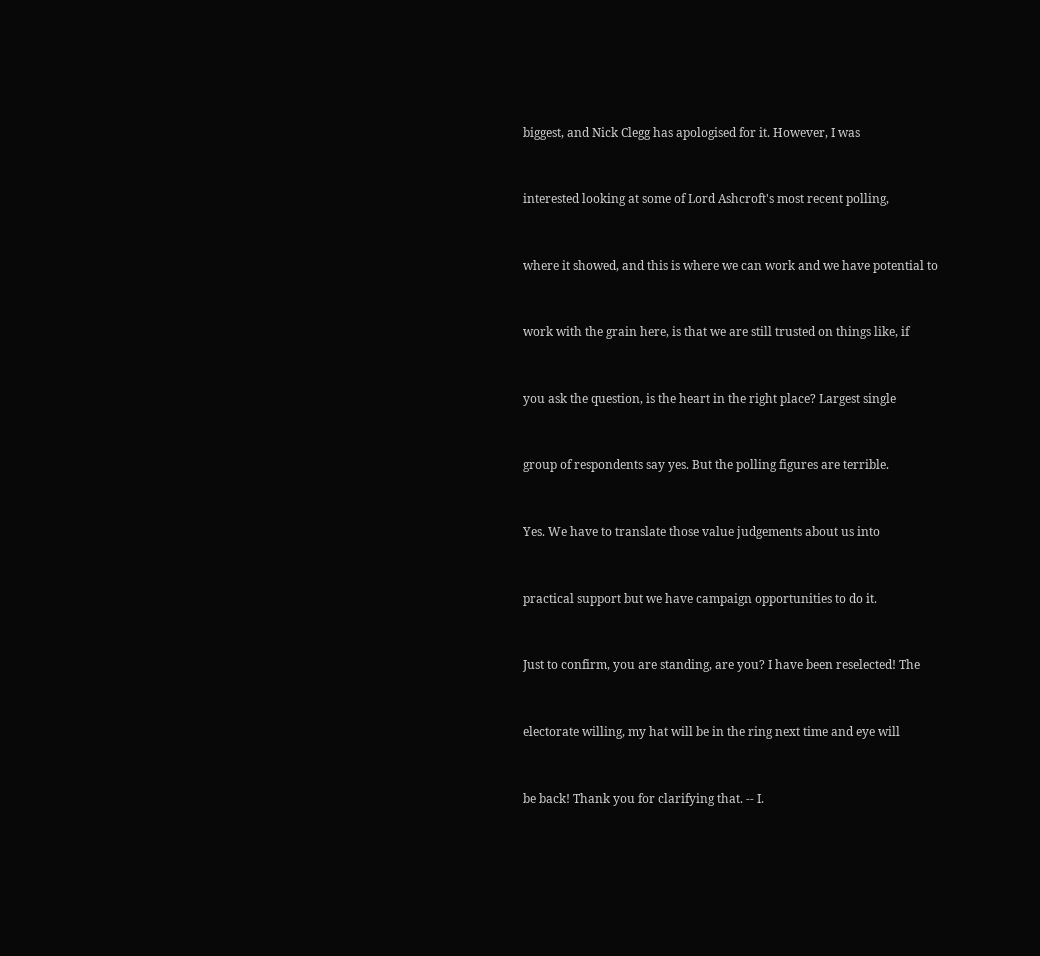biggest, and Nick Clegg has apologised for it. However, I was


interested looking at some of Lord Ashcroft's most recent polling,


where it showed, and this is where we can work and we have potential to


work with the grain here, is that we are still trusted on things like, if


you ask the question, is the heart in the right place? Largest single


group of respondents say yes. But the polling figures are terrible.


Yes. We have to translate those value judgements about us into


practical support but we have campaign opportunities to do it.


Just to confirm, you are standing, are you? I have been reselected! The


electorate willing, my hat will be in the ring next time and eye will


be back! Thank you for clarifying that. -- I.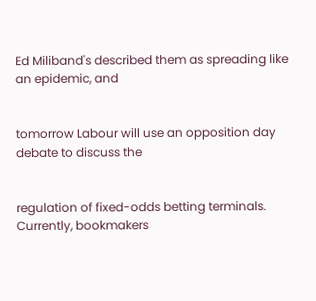Ed Miliband's described them as spreading like an epidemic, and


tomorrow Labour will use an opposition day debate to discuss the


regulation of fixed-odds betting terminals. Currently, bookmakers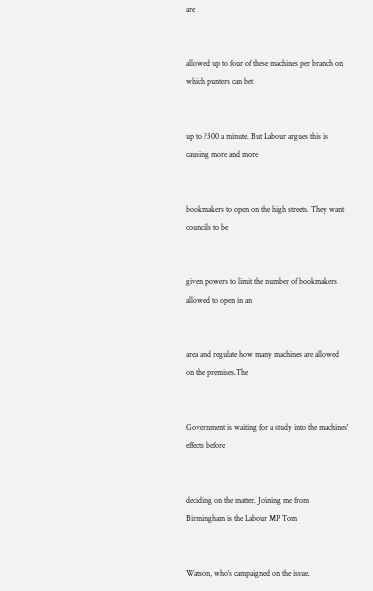are


allowed up to four of these machines per branch on which punters can bet


up to ?300 a minute. But Labour argues this is causing more and more


bookmakers to open on the high streets. They want councils to be


given powers to limit the number of bookmakers allowed to open in an


area and regulate how many machines are allowed on the premises.The


Government is waiting for a study into the machines' effects before


deciding on the matter. Joining me from Birmingham is the Labour MP Tom


Watson, who's campaigned on the issue.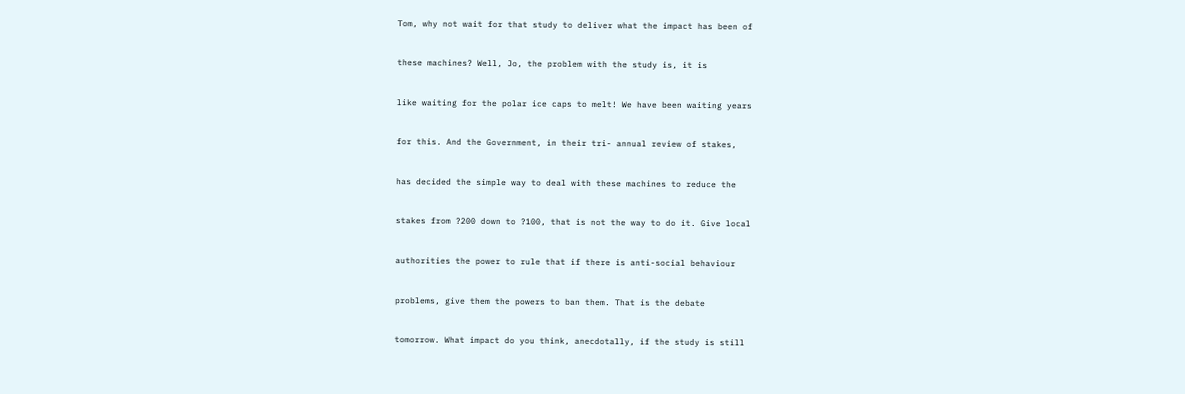Tom, why not wait for that study to deliver what the impact has been of


these machines? Well, Jo, the problem with the study is, it is


like waiting for the polar ice caps to melt! We have been waiting years


for this. And the Government, in their tri- annual review of stakes,


has decided the simple way to deal with these machines to reduce the


stakes from ?200 down to ?100, that is not the way to do it. Give local


authorities the power to rule that if there is anti-social behaviour


problems, give them the powers to ban them. That is the debate


tomorrow. What impact do you think, anecdotally, if the study is still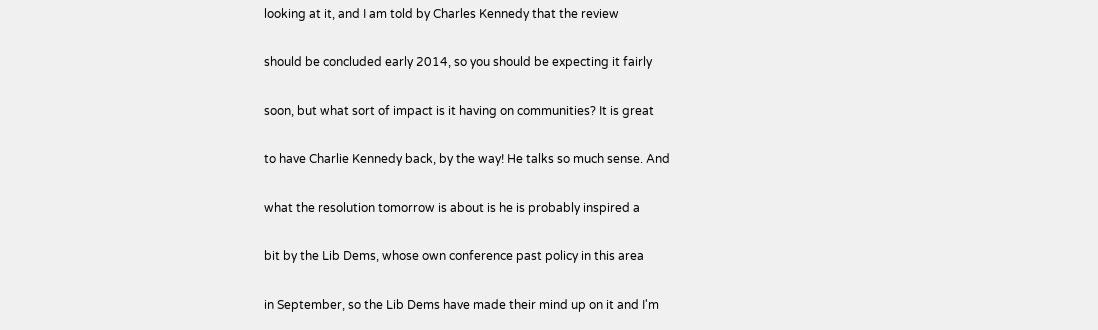looking at it, and I am told by Charles Kennedy that the review


should be concluded early 2014, so you should be expecting it fairly


soon, but what sort of impact is it having on communities? It is great


to have Charlie Kennedy back, by the way! He talks so much sense. And


what the resolution tomorrow is about is he is probably inspired a


bit by the Lib Dems, whose own conference past policy in this area


in September, so the Lib Dems have made their mind up on it and I'm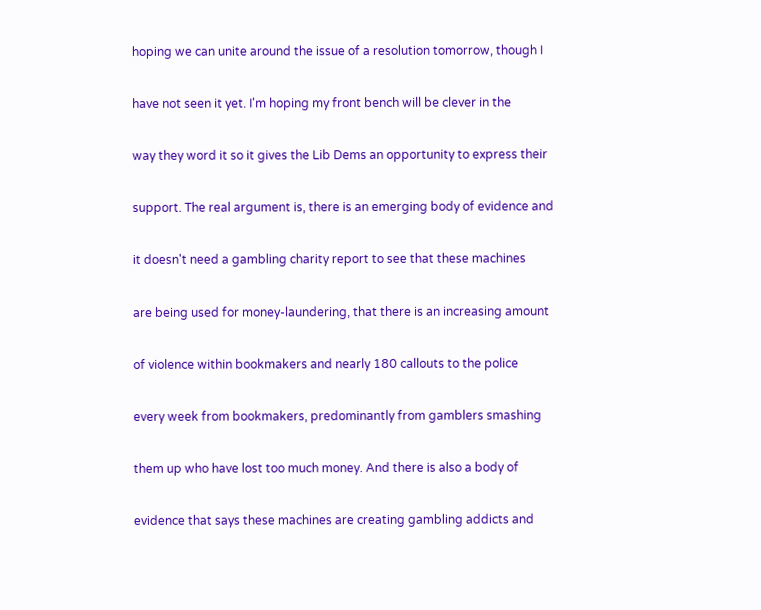hoping we can unite around the issue of a resolution tomorrow, though I


have not seen it yet. I'm hoping my front bench will be clever in the


way they word it so it gives the Lib Dems an opportunity to express their


support. The real argument is, there is an emerging body of evidence and


it doesn't need a gambling charity report to see that these machines


are being used for money-laundering, that there is an increasing amount


of violence within bookmakers and nearly 180 callouts to the police


every week from bookmakers, predominantly from gamblers smashing


them up who have lost too much money. And there is also a body of


evidence that says these machines are creating gambling addicts and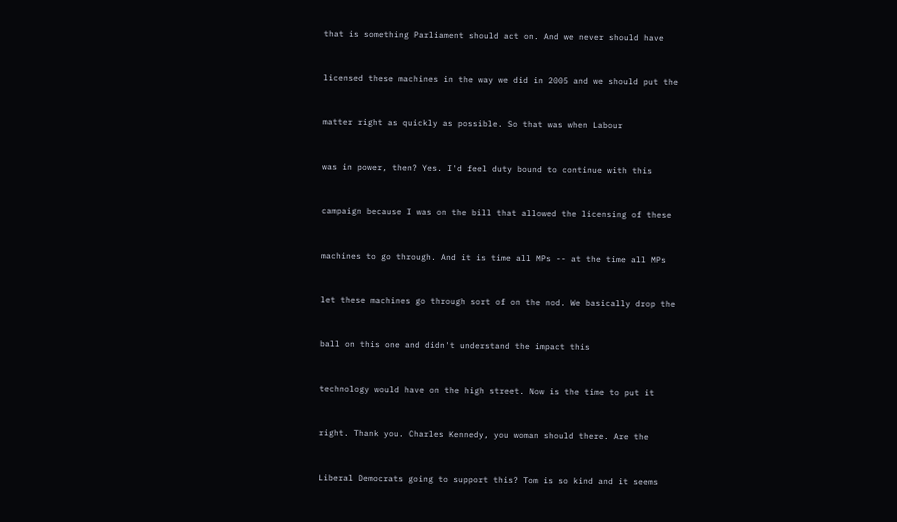that is something Parliament should act on. And we never should have


licensed these machines in the way we did in 2005 and we should put the


matter right as quickly as possible. So that was when Labour


was in power, then? Yes. I'd feel duty bound to continue with this


campaign because I was on the bill that allowed the licensing of these


machines to go through. And it is time all MPs -- at the time all MPs


let these machines go through sort of on the nod. We basically drop the


ball on this one and didn't understand the impact this


technology would have on the high street. Now is the time to put it


right. Thank you. Charles Kennedy, you woman should there. Are the


Liberal Democrats going to support this? Tom is so kind and it seems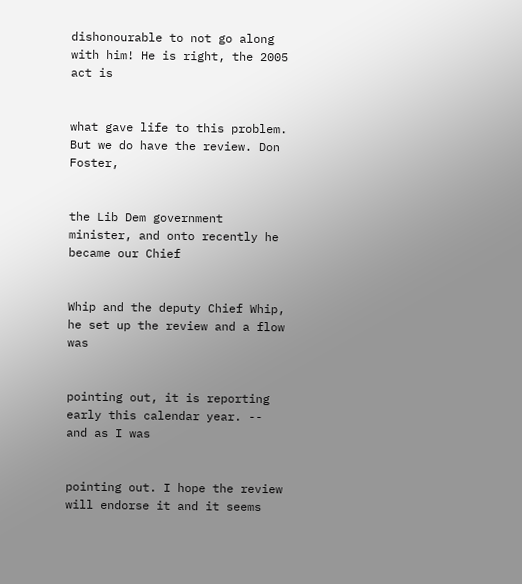dishonourable to not go along with him! He is right, the 2005 act is


what gave life to this problem. But we do have the review. Don Foster,


the Lib Dem government minister, and onto recently he became our Chief


Whip and the deputy Chief Whip, he set up the review and a flow was


pointing out, it is reporting early this calendar year. -- and as I was


pointing out. I hope the review will endorse it and it seems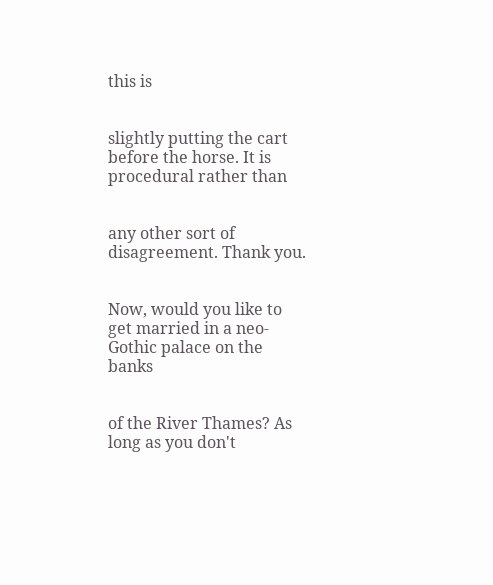this is


slightly putting the cart before the horse. It is procedural rather than


any other sort of disagreement. Thank you.


Now, would you like to get married in a neo-Gothic palace on the banks


of the River Thames? As long as you don't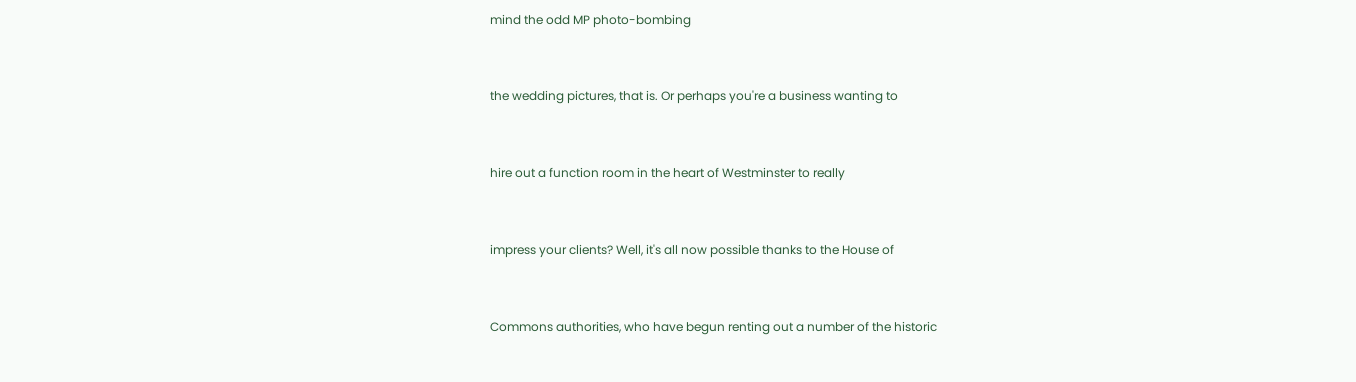mind the odd MP photo-bombing


the wedding pictures, that is. Or perhaps you're a business wanting to


hire out a function room in the heart of Westminster to really


impress your clients? Well, it's all now possible thanks to the House of


Commons authorities, who have begun renting out a number of the historic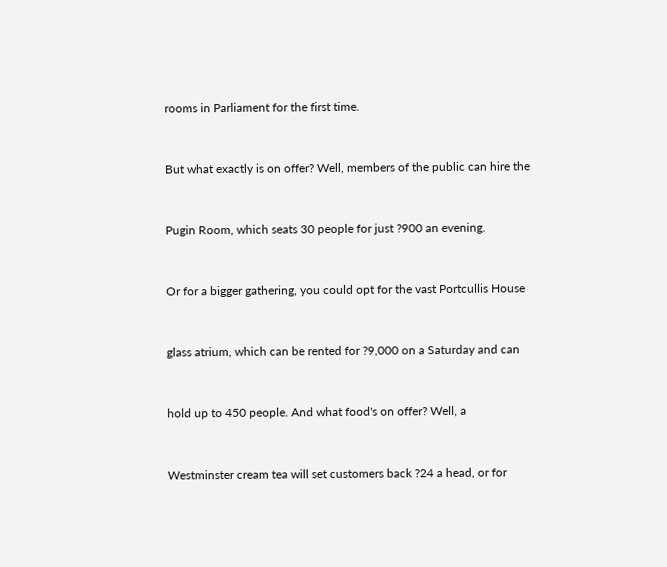rooms in Parliament for the first time.


But what exactly is on offer? Well, members of the public can hire the


Pugin Room, which seats 30 people for just ?900 an evening.


Or for a bigger gathering, you could opt for the vast Portcullis House


glass atrium, which can be rented for ?9,000 on a Saturday and can


hold up to 450 people. And what food's on offer? Well, a


Westminster cream tea will set customers back ?24 a head, or for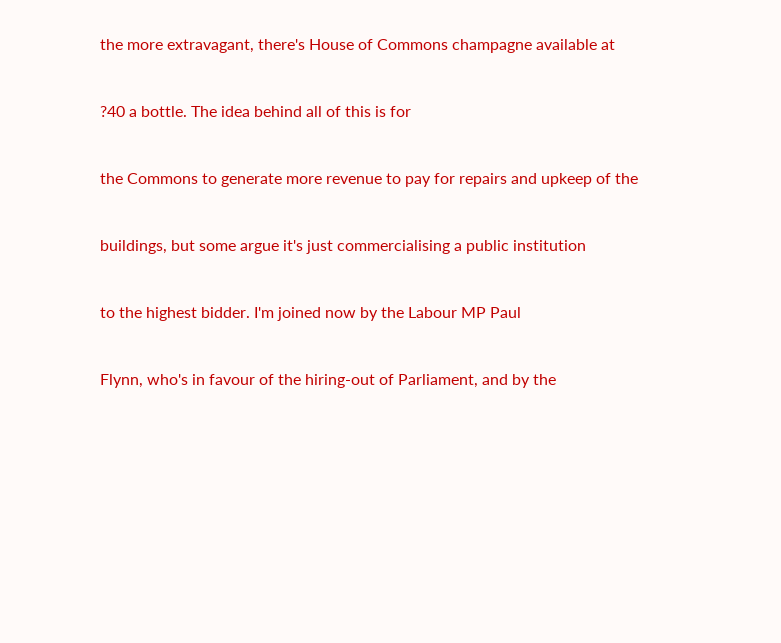the more extravagant, there's House of Commons champagne available at


?40 a bottle. The idea behind all of this is for


the Commons to generate more revenue to pay for repairs and upkeep of the


buildings, but some argue it's just commercialising a public institution


to the highest bidder. I'm joined now by the Labour MP Paul


Flynn, who's in favour of the hiring-out of Parliament, and by the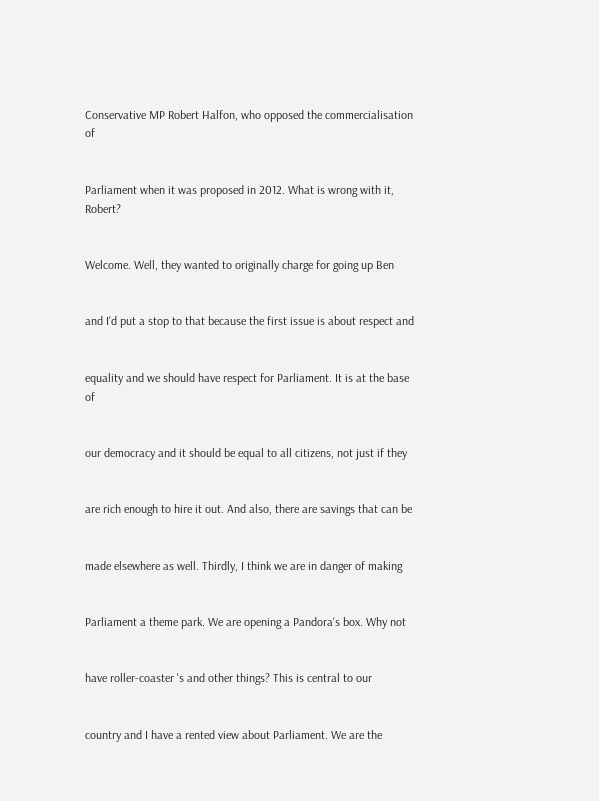Conservative MP Robert Halfon, who opposed the commercialisation of


Parliament when it was proposed in 2012. What is wrong with it, Robert?


Welcome. Well, they wanted to originally charge for going up Ben


and I'd put a stop to that because the first issue is about respect and


equality and we should have respect for Parliament. It is at the base of


our democracy and it should be equal to all citizens, not just if they


are rich enough to hire it out. And also, there are savings that can be


made elsewhere as well. Thirdly, I think we are in danger of making


Parliament a theme park. We are opening a Pandora's box. Why not


have roller-coaster 's and other things? This is central to our


country and I have a rented view about Parliament. We are the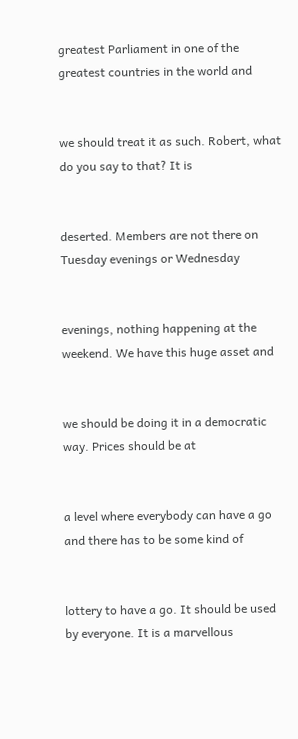greatest Parliament in one of the greatest countries in the world and


we should treat it as such. Robert, what do you say to that? It is


deserted. Members are not there on Tuesday evenings or Wednesday


evenings, nothing happening at the weekend. We have this huge asset and


we should be doing it in a democratic way. Prices should be at


a level where everybody can have a go and there has to be some kind of


lottery to have a go. It should be used by everyone. It is a marvellous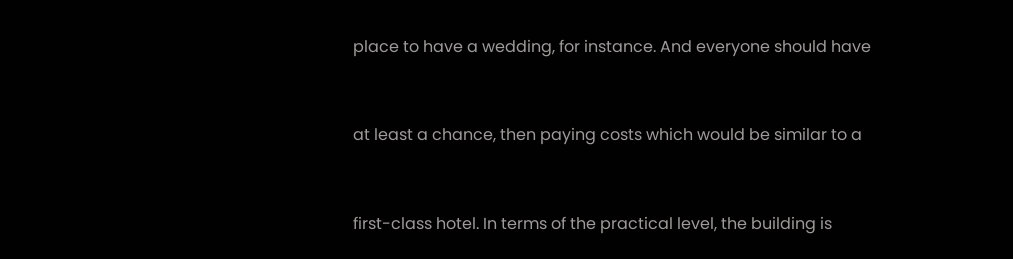place to have a wedding, for instance. And everyone should have


at least a chance, then paying costs which would be similar to a


first-class hotel. In terms of the practical level, the building is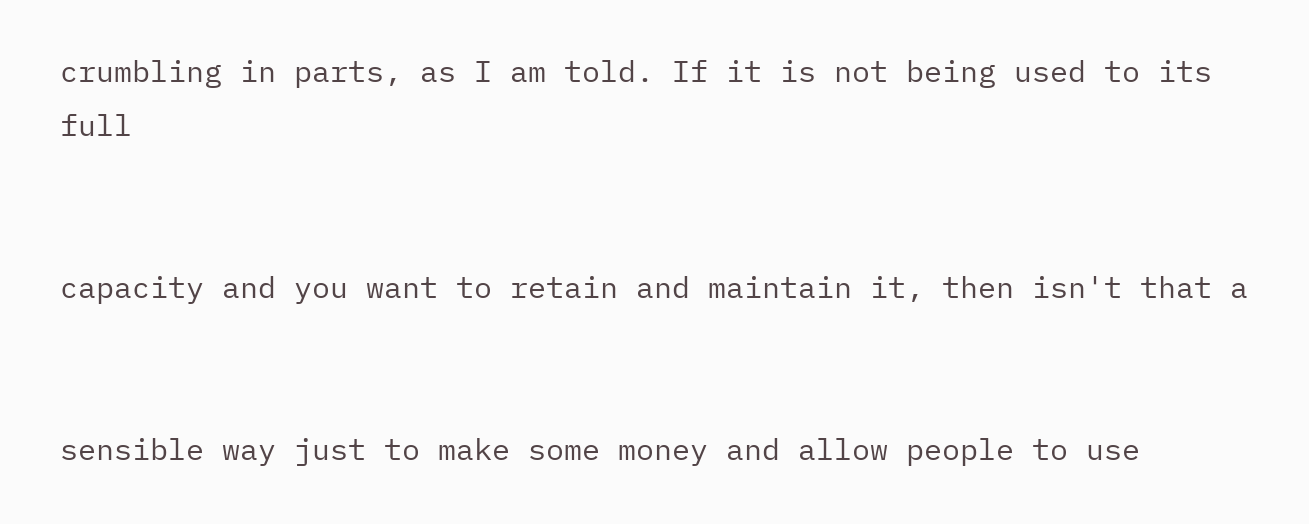crumbling in parts, as I am told. If it is not being used to its full


capacity and you want to retain and maintain it, then isn't that a


sensible way just to make some money and allow people to use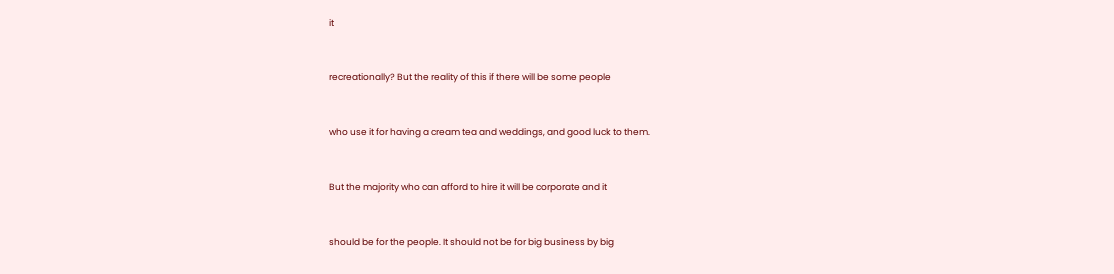it


recreationally? But the reality of this if there will be some people


who use it for having a cream tea and weddings, and good luck to them.


But the majority who can afford to hire it will be corporate and it


should be for the people. It should not be for big business by big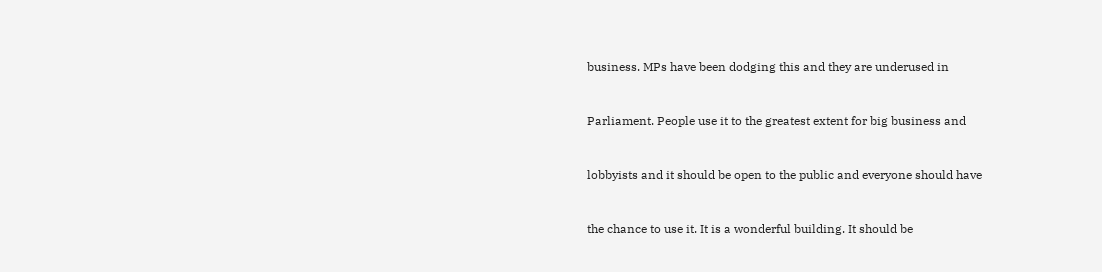business. MPs have been dodging this and they are underused in


Parliament. People use it to the greatest extent for big business and


lobbyists and it should be open to the public and everyone should have


the chance to use it. It is a wonderful building. It should be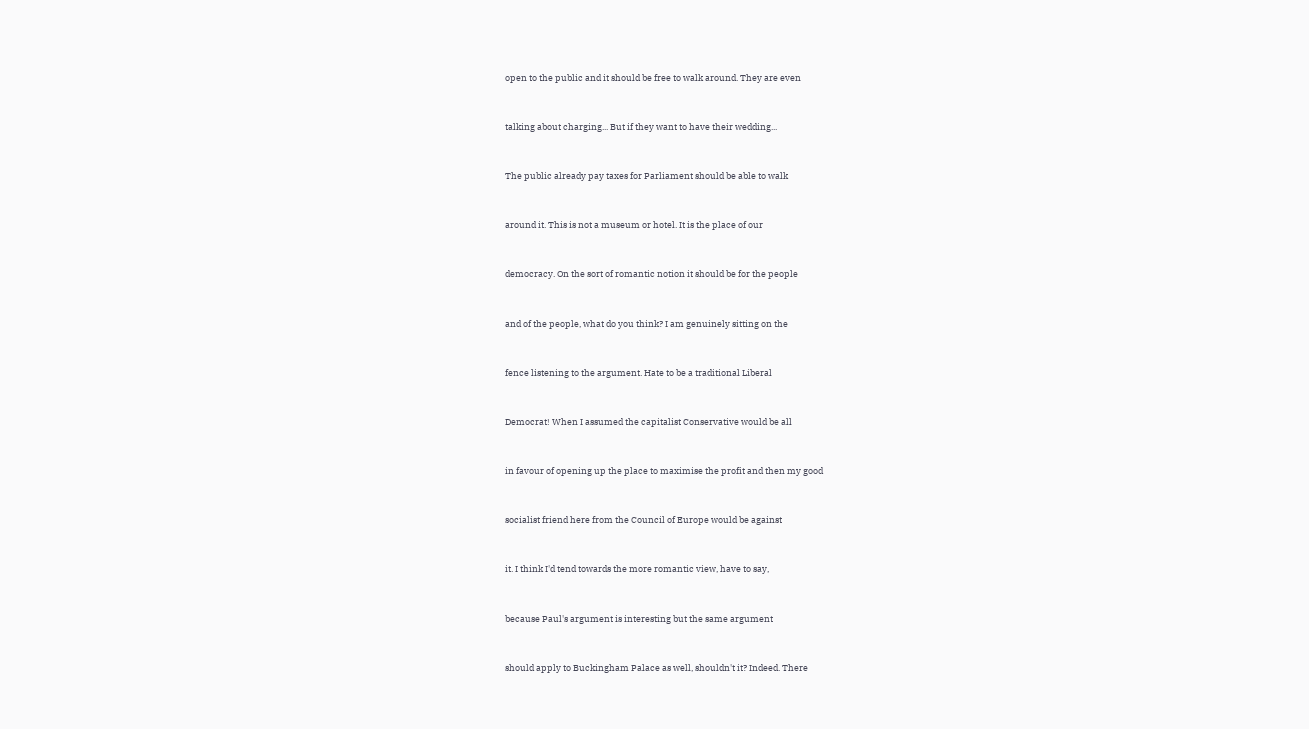open to the public and it should be free to walk around. They are even


talking about charging... But if they want to have their wedding...


The public already pay taxes for Parliament should be able to walk


around it. This is not a museum or hotel. It is the place of our


democracy. On the sort of romantic notion it should be for the people


and of the people, what do you think? I am genuinely sitting on the


fence listening to the argument. Hate to be a traditional Liberal


Democrat! When I assumed the capitalist Conservative would be all


in favour of opening up the place to maximise the profit and then my good


socialist friend here from the Council of Europe would be against


it. I think I'd tend towards the more romantic view, have to say,


because Paul's argument is interesting but the same argument


should apply to Buckingham Palace as well, shouldn't it? Indeed. There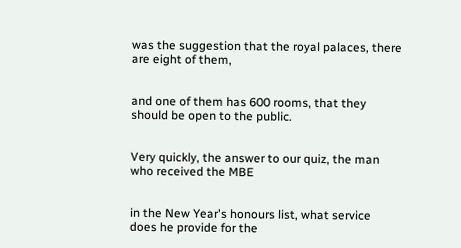was the suggestion that the royal palaces, there are eight of them,


and one of them has 600 rooms, that they should be open to the public.


Very quickly, the answer to our quiz, the man who received the MBE


in the New Year's honours list, what service does he provide for the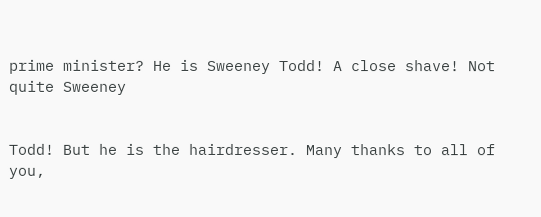prime minister? He is Sweeney Todd! A close shave! Not quite Sweeney


Todd! But he is the hairdresser. Many thanks to all of you,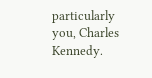particularly you, Charles Kennedy.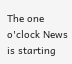The one o'clock News is starting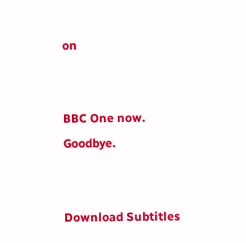on


BBC One now. Goodbye.


Download Subtitles